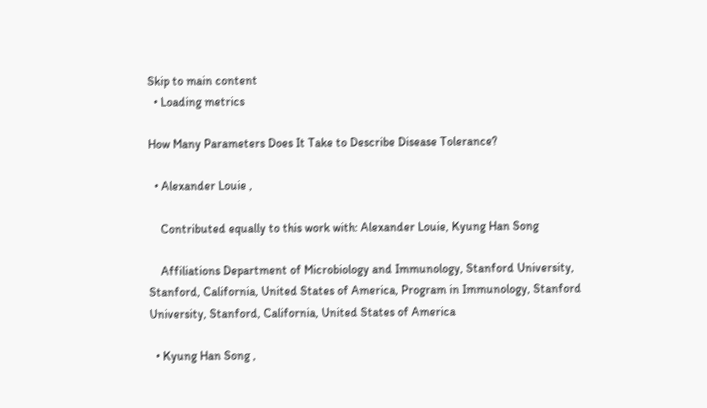Skip to main content
  • Loading metrics

How Many Parameters Does It Take to Describe Disease Tolerance?

  • Alexander Louie ,

    Contributed equally to this work with: Alexander Louie, Kyung Han Song

    Affiliations Department of Microbiology and Immunology, Stanford University, Stanford, California, United States of America, Program in Immunology, Stanford University, Stanford, California, United States of America

  • Kyung Han Song ,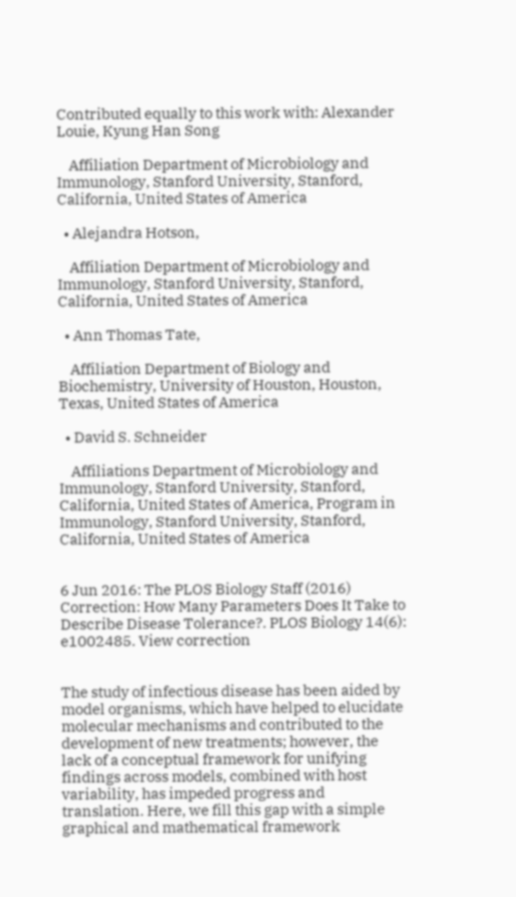Contributed equally to this work with: Alexander Louie, Kyung Han Song

    Affiliation Department of Microbiology and Immunology, Stanford University, Stanford, California, United States of America

  • Alejandra Hotson,

    Affiliation Department of Microbiology and Immunology, Stanford University, Stanford, California, United States of America

  • Ann Thomas Tate,

    Affiliation Department of Biology and Biochemistry, University of Houston, Houston, Texas, United States of America

  • David S. Schneider

    Affiliations Department of Microbiology and Immunology, Stanford University, Stanford, California, United States of America, Program in Immunology, Stanford University, Stanford, California, United States of America


6 Jun 2016: The PLOS Biology Staff (2016) Correction: How Many Parameters Does It Take to Describe Disease Tolerance?. PLOS Biology 14(6): e1002485. View correction


The study of infectious disease has been aided by model organisms, which have helped to elucidate molecular mechanisms and contributed to the development of new treatments; however, the lack of a conceptual framework for unifying findings across models, combined with host variability, has impeded progress and translation. Here, we fill this gap with a simple graphical and mathematical framework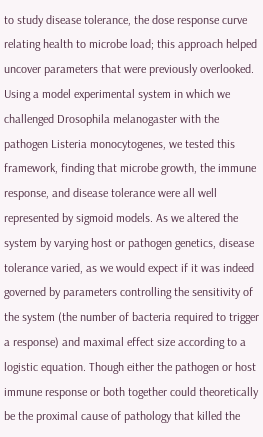to study disease tolerance, the dose response curve relating health to microbe load; this approach helped uncover parameters that were previously overlooked. Using a model experimental system in which we challenged Drosophila melanogaster with the pathogen Listeria monocytogenes, we tested this framework, finding that microbe growth, the immune response, and disease tolerance were all well represented by sigmoid models. As we altered the system by varying host or pathogen genetics, disease tolerance varied, as we would expect if it was indeed governed by parameters controlling the sensitivity of the system (the number of bacteria required to trigger a response) and maximal effect size according to a logistic equation. Though either the pathogen or host immune response or both together could theoretically be the proximal cause of pathology that killed the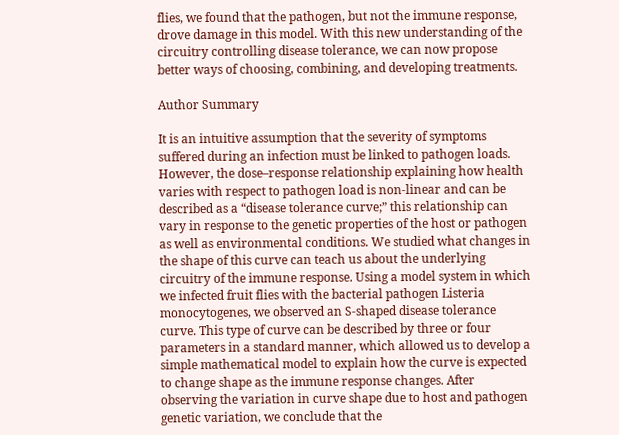flies, we found that the pathogen, but not the immune response, drove damage in this model. With this new understanding of the circuitry controlling disease tolerance, we can now propose better ways of choosing, combining, and developing treatments.

Author Summary

It is an intuitive assumption that the severity of symptoms suffered during an infection must be linked to pathogen loads. However, the dose–response relationship explaining how health varies with respect to pathogen load is non-linear and can be described as a “disease tolerance curve;” this relationship can vary in response to the genetic properties of the host or pathogen as well as environmental conditions. We studied what changes in the shape of this curve can teach us about the underlying circuitry of the immune response. Using a model system in which we infected fruit flies with the bacterial pathogen Listeria monocytogenes, we observed an S-shaped disease tolerance curve. This type of curve can be described by three or four parameters in a standard manner, which allowed us to develop a simple mathematical model to explain how the curve is expected to change shape as the immune response changes. After observing the variation in curve shape due to host and pathogen genetic variation, we conclude that the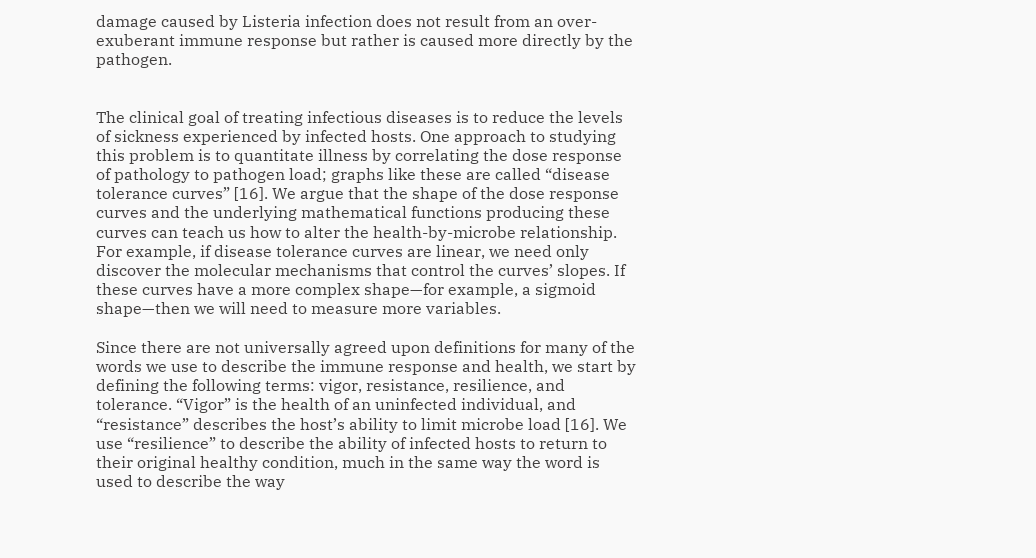damage caused by Listeria infection does not result from an over-exuberant immune response but rather is caused more directly by the pathogen.


The clinical goal of treating infectious diseases is to reduce the levels of sickness experienced by infected hosts. One approach to studying this problem is to quantitate illness by correlating the dose response of pathology to pathogen load; graphs like these are called “disease tolerance curves” [16]. We argue that the shape of the dose response curves and the underlying mathematical functions producing these curves can teach us how to alter the health-by-microbe relationship. For example, if disease tolerance curves are linear, we need only discover the molecular mechanisms that control the curves’ slopes. If these curves have a more complex shape—for example, a sigmoid shape—then we will need to measure more variables.

Since there are not universally agreed upon definitions for many of the words we use to describe the immune response and health, we start by defining the following terms: vigor, resistance, resilience, and tolerance. “Vigor” is the health of an uninfected individual, and “resistance” describes the host’s ability to limit microbe load [16]. We use “resilience” to describe the ability of infected hosts to return to their original healthy condition, much in the same way the word is used to describe the way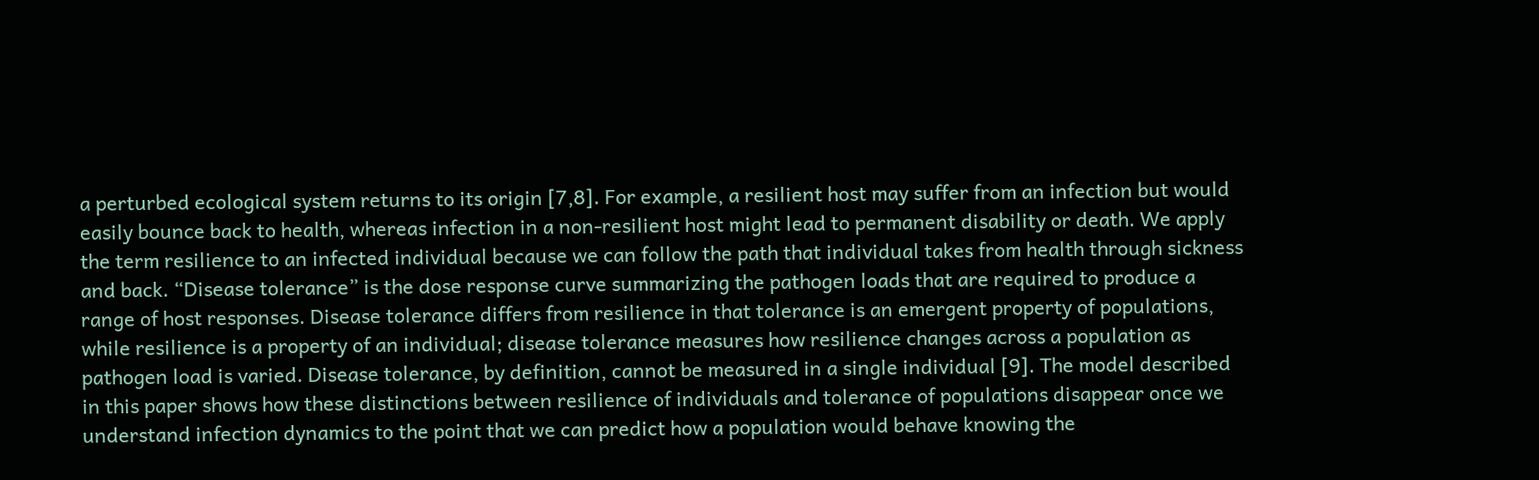a perturbed ecological system returns to its origin [7,8]. For example, a resilient host may suffer from an infection but would easily bounce back to health, whereas infection in a non-resilient host might lead to permanent disability or death. We apply the term resilience to an infected individual because we can follow the path that individual takes from health through sickness and back. “Disease tolerance” is the dose response curve summarizing the pathogen loads that are required to produce a range of host responses. Disease tolerance differs from resilience in that tolerance is an emergent property of populations, while resilience is a property of an individual; disease tolerance measures how resilience changes across a population as pathogen load is varied. Disease tolerance, by definition, cannot be measured in a single individual [9]. The model described in this paper shows how these distinctions between resilience of individuals and tolerance of populations disappear once we understand infection dynamics to the point that we can predict how a population would behave knowing the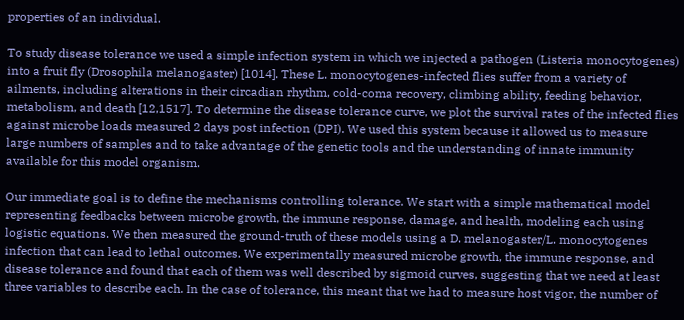properties of an individual.

To study disease tolerance we used a simple infection system in which we injected a pathogen (Listeria monocytogenes) into a fruit fly (Drosophila melanogaster) [1014]. These L. monocytogenes-infected flies suffer from a variety of ailments, including alterations in their circadian rhythm, cold-coma recovery, climbing ability, feeding behavior, metabolism, and death [12,1517]. To determine the disease tolerance curve, we plot the survival rates of the infected flies against microbe loads measured 2 days post infection (DPI). We used this system because it allowed us to measure large numbers of samples and to take advantage of the genetic tools and the understanding of innate immunity available for this model organism.

Our immediate goal is to define the mechanisms controlling tolerance. We start with a simple mathematical model representing feedbacks between microbe growth, the immune response, damage, and health, modeling each using logistic equations. We then measured the ground-truth of these models using a D. melanogaster/L. monocytogenes infection that can lead to lethal outcomes. We experimentally measured microbe growth, the immune response, and disease tolerance and found that each of them was well described by sigmoid curves, suggesting that we need at least three variables to describe each. In the case of tolerance, this meant that we had to measure host vigor, the number of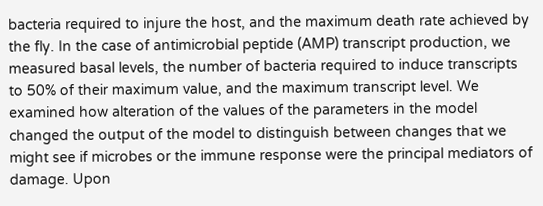bacteria required to injure the host, and the maximum death rate achieved by the fly. In the case of antimicrobial peptide (AMP) transcript production, we measured basal levels, the number of bacteria required to induce transcripts to 50% of their maximum value, and the maximum transcript level. We examined how alteration of the values of the parameters in the model changed the output of the model to distinguish between changes that we might see if microbes or the immune response were the principal mediators of damage. Upon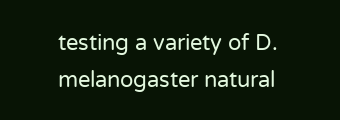testing a variety of D. melanogaster natural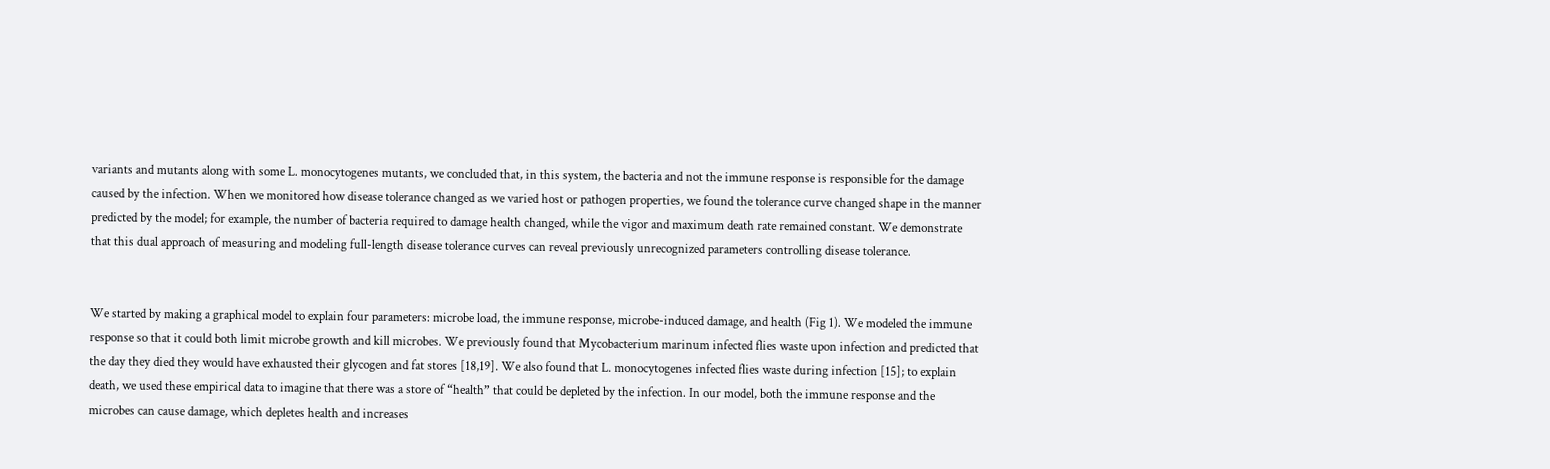variants and mutants along with some L. monocytogenes mutants, we concluded that, in this system, the bacteria and not the immune response is responsible for the damage caused by the infection. When we monitored how disease tolerance changed as we varied host or pathogen properties, we found the tolerance curve changed shape in the manner predicted by the model; for example, the number of bacteria required to damage health changed, while the vigor and maximum death rate remained constant. We demonstrate that this dual approach of measuring and modeling full-length disease tolerance curves can reveal previously unrecognized parameters controlling disease tolerance.


We started by making a graphical model to explain four parameters: microbe load, the immune response, microbe-induced damage, and health (Fig 1). We modeled the immune response so that it could both limit microbe growth and kill microbes. We previously found that Mycobacterium marinum infected flies waste upon infection and predicted that the day they died they would have exhausted their glycogen and fat stores [18,19]. We also found that L. monocytogenes infected flies waste during infection [15]; to explain death, we used these empirical data to imagine that there was a store of “health” that could be depleted by the infection. In our model, both the immune response and the microbes can cause damage, which depletes health and increases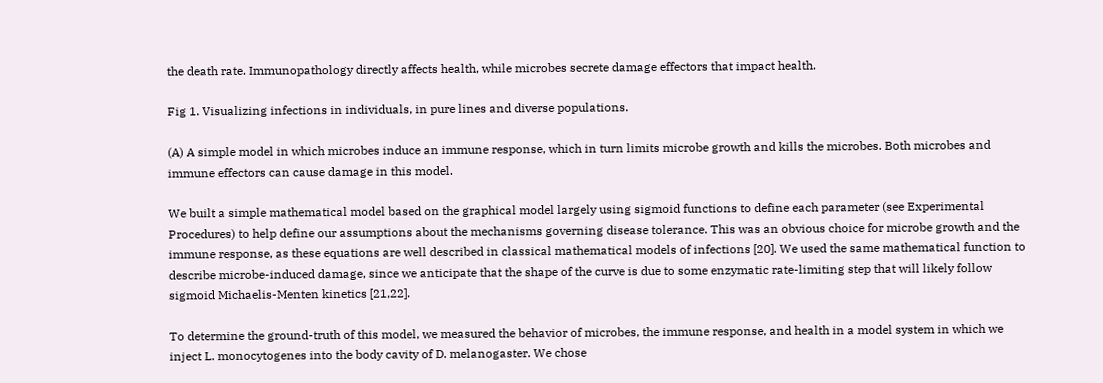the death rate. Immunopathology directly affects health, while microbes secrete damage effectors that impact health.

Fig 1. Visualizing infections in individuals, in pure lines and diverse populations.

(A) A simple model in which microbes induce an immune response, which in turn limits microbe growth and kills the microbes. Both microbes and immune effectors can cause damage in this model.

We built a simple mathematical model based on the graphical model largely using sigmoid functions to define each parameter (see Experimental Procedures) to help define our assumptions about the mechanisms governing disease tolerance. This was an obvious choice for microbe growth and the immune response, as these equations are well described in classical mathematical models of infections [20]. We used the same mathematical function to describe microbe-induced damage, since we anticipate that the shape of the curve is due to some enzymatic rate-limiting step that will likely follow sigmoid Michaelis-Menten kinetics [21,22].

To determine the ground-truth of this model, we measured the behavior of microbes, the immune response, and health in a model system in which we inject L. monocytogenes into the body cavity of D. melanogaster. We chose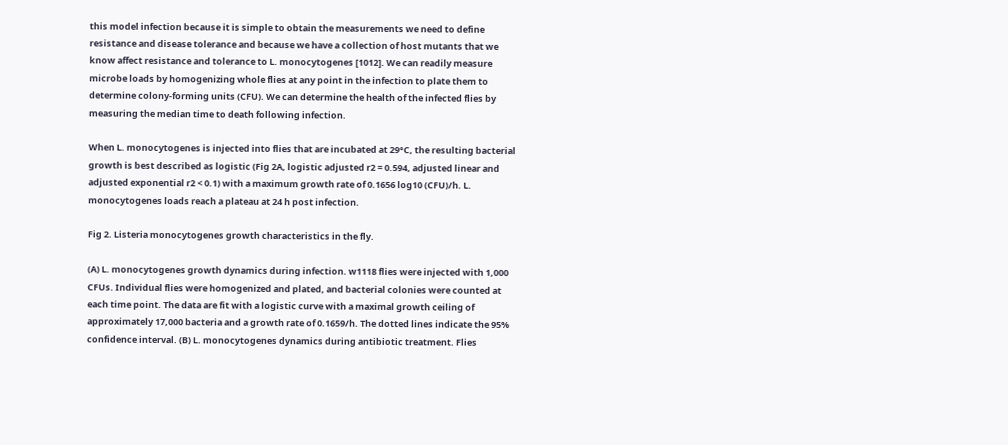this model infection because it is simple to obtain the measurements we need to define resistance and disease tolerance and because we have a collection of host mutants that we know affect resistance and tolerance to L. monocytogenes [1012]. We can readily measure microbe loads by homogenizing whole flies at any point in the infection to plate them to determine colony-forming units (CFU). We can determine the health of the infected flies by measuring the median time to death following infection.

When L. monocytogenes is injected into flies that are incubated at 29°C, the resulting bacterial growth is best described as logistic (Fig 2A, logistic adjusted r2 = 0.594, adjusted linear and adjusted exponential r2 < 0.1) with a maximum growth rate of 0.1656 log10 (CFU)/h. L. monocytogenes loads reach a plateau at 24 h post infection.

Fig 2. Listeria monocytogenes growth characteristics in the fly.

(A) L. monocytogenes growth dynamics during infection. w1118 flies were injected with 1,000 CFUs. Individual flies were homogenized and plated, and bacterial colonies were counted at each time point. The data are fit with a logistic curve with a maximal growth ceiling of approximately 17,000 bacteria and a growth rate of 0.1659/h. The dotted lines indicate the 95% confidence interval. (B) L. monocytogenes dynamics during antibiotic treatment. Flies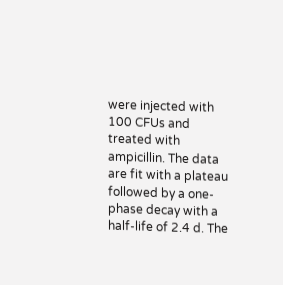were injected with 100 CFUs and treated with ampicillin. The data are fit with a plateau followed by a one-phase decay with a half-life of 2.4 d. The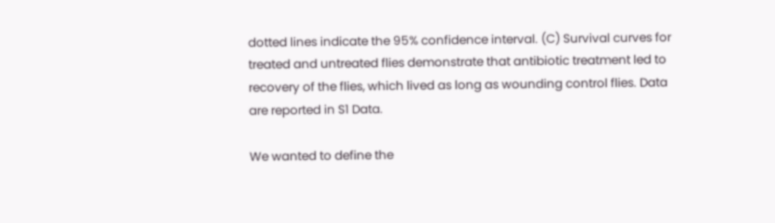dotted lines indicate the 95% confidence interval. (C) Survival curves for treated and untreated flies demonstrate that antibiotic treatment led to recovery of the flies, which lived as long as wounding control flies. Data are reported in S1 Data.

We wanted to define the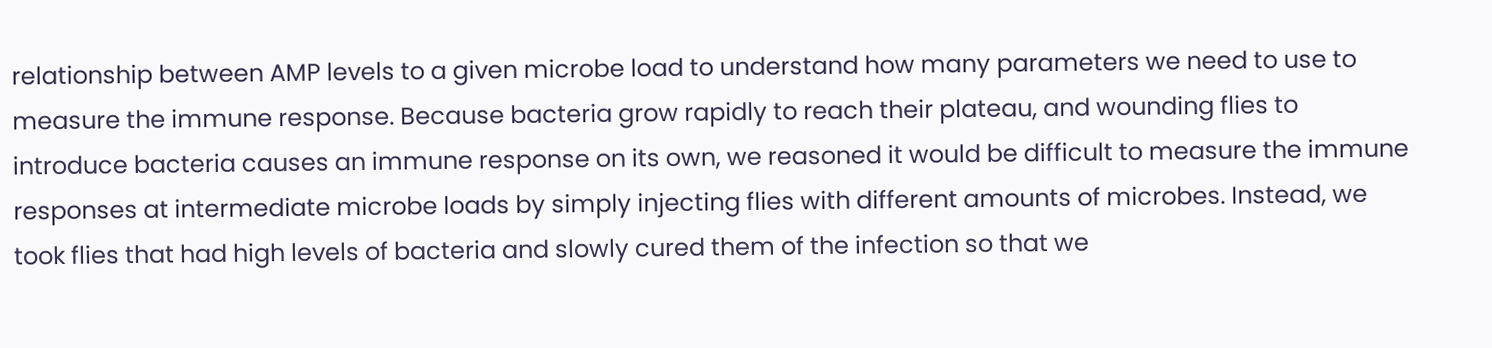relationship between AMP levels to a given microbe load to understand how many parameters we need to use to measure the immune response. Because bacteria grow rapidly to reach their plateau, and wounding flies to introduce bacteria causes an immune response on its own, we reasoned it would be difficult to measure the immune responses at intermediate microbe loads by simply injecting flies with different amounts of microbes. Instead, we took flies that had high levels of bacteria and slowly cured them of the infection so that we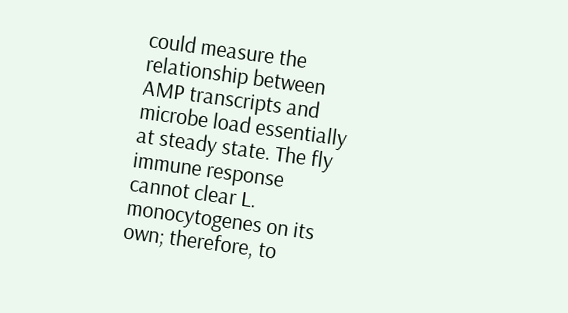could measure the relationship between AMP transcripts and microbe load essentially at steady state. The fly immune response cannot clear L. monocytogenes on its own; therefore, to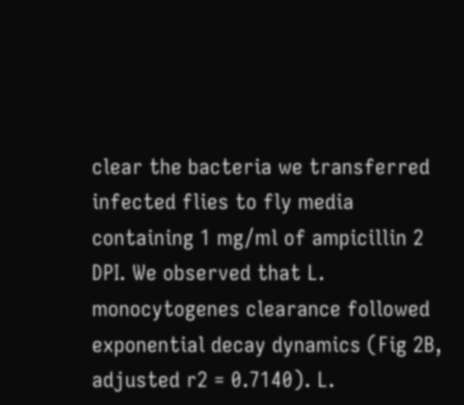clear the bacteria we transferred infected flies to fly media containing 1 mg/ml of ampicillin 2 DPI. We observed that L. monocytogenes clearance followed exponential decay dynamics (Fig 2B, adjusted r2 = 0.7140). L.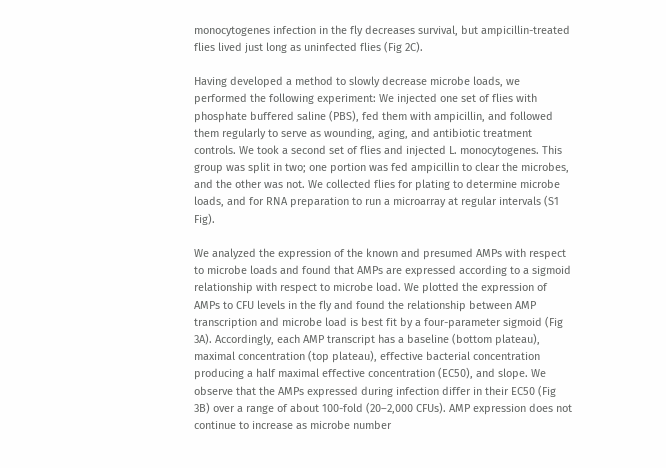monocytogenes infection in the fly decreases survival, but ampicillin-treated flies lived just long as uninfected flies (Fig 2C).

Having developed a method to slowly decrease microbe loads, we performed the following experiment: We injected one set of flies with phosphate buffered saline (PBS), fed them with ampicillin, and followed them regularly to serve as wounding, aging, and antibiotic treatment controls. We took a second set of flies and injected L. monocytogenes. This group was split in two; one portion was fed ampicillin to clear the microbes, and the other was not. We collected flies for plating to determine microbe loads, and for RNA preparation to run a microarray at regular intervals (S1 Fig).

We analyzed the expression of the known and presumed AMPs with respect to microbe loads and found that AMPs are expressed according to a sigmoid relationship with respect to microbe load. We plotted the expression of AMPs to CFU levels in the fly and found the relationship between AMP transcription and microbe load is best fit by a four-parameter sigmoid (Fig 3A). Accordingly, each AMP transcript has a baseline (bottom plateau), maximal concentration (top plateau), effective bacterial concentration producing a half maximal effective concentration (EC50), and slope. We observe that the AMPs expressed during infection differ in their EC50 (Fig 3B) over a range of about 100-fold (20–2,000 CFUs). AMP expression does not continue to increase as microbe number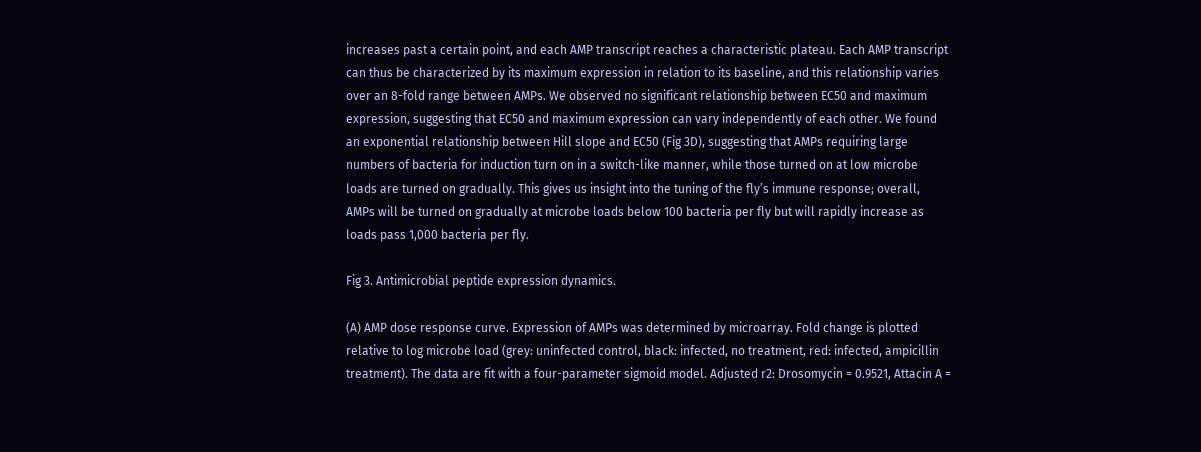increases past a certain point, and each AMP transcript reaches a characteristic plateau. Each AMP transcript can thus be characterized by its maximum expression in relation to its baseline, and this relationship varies over an 8-fold range between AMPs. We observed no significant relationship between EC50 and maximum expression, suggesting that EC50 and maximum expression can vary independently of each other. We found an exponential relationship between Hill slope and EC50 (Fig 3D), suggesting that AMPs requiring large numbers of bacteria for induction turn on in a switch-like manner, while those turned on at low microbe loads are turned on gradually. This gives us insight into the tuning of the fly’s immune response; overall, AMPs will be turned on gradually at microbe loads below 100 bacteria per fly but will rapidly increase as loads pass 1,000 bacteria per fly.

Fig 3. Antimicrobial peptide expression dynamics.

(A) AMP dose response curve. Expression of AMPs was determined by microarray. Fold change is plotted relative to log microbe load (grey: uninfected control, black: infected, no treatment, red: infected, ampicillin treatment). The data are fit with a four-parameter sigmoid model. Adjusted r2: Drosomycin = 0.9521, Attacin A =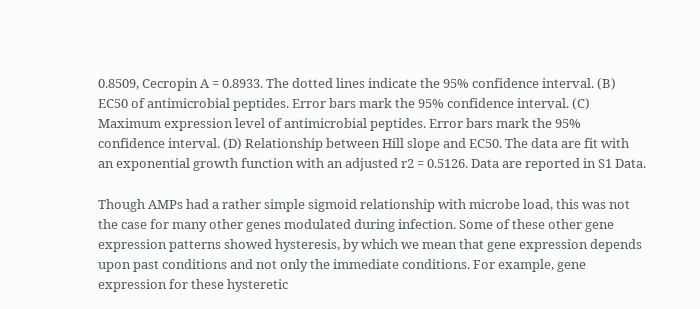0.8509, Cecropin A = 0.8933. The dotted lines indicate the 95% confidence interval. (B) EC50 of antimicrobial peptides. Error bars mark the 95% confidence interval. (C) Maximum expression level of antimicrobial peptides. Error bars mark the 95% confidence interval. (D) Relationship between Hill slope and EC50. The data are fit with an exponential growth function with an adjusted r2 = 0.5126. Data are reported in S1 Data.

Though AMPs had a rather simple sigmoid relationship with microbe load, this was not the case for many other genes modulated during infection. Some of these other gene expression patterns showed hysteresis, by which we mean that gene expression depends upon past conditions and not only the immediate conditions. For example, gene expression for these hysteretic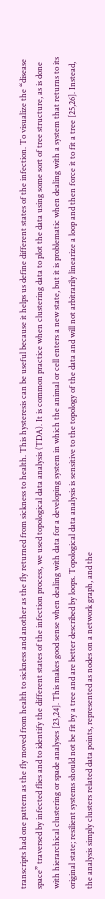transcripts had one pattern as the fly moved from health to sickness and another as the fly returned from sickness to health. This hysteresis can be useful because it helps us define different states of the infection. To visualize the “disease space” traversed by infected flies and to identify the different states of the infection process, we used topological data analysis (TDA). It is common practice when clustering data to plot the data using some sort of tree structure, as is done with hierarchical clustering or spade analyses [23,24]. This makes good sense when dealing with data for a developing system in which the animal or cell enters a new state, but it is problematic when dealing with a system that returns to its original state; resilient systems should not be fit by a tree and are better described by loops. Topological data analysis is sensitive to the topology of the data and will not arbitrarily linearize a loop and then force it to fit a tree [25,26]. Instead, the analysis simply clusters related data points, represented as nodes on a network graph, and the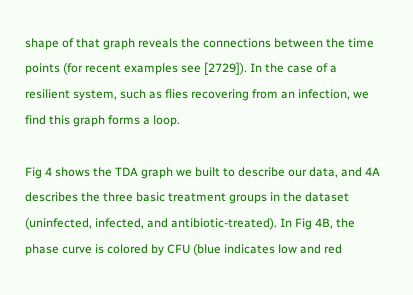shape of that graph reveals the connections between the time points (for recent examples see [2729]). In the case of a resilient system, such as flies recovering from an infection, we find this graph forms a loop.

Fig 4 shows the TDA graph we built to describe our data, and 4A describes the three basic treatment groups in the dataset (uninfected, infected, and antibiotic-treated). In Fig 4B, the phase curve is colored by CFU (blue indicates low and red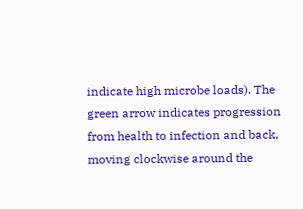indicate high microbe loads). The green arrow indicates progression from health to infection and back, moving clockwise around the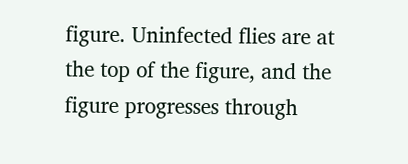figure. Uninfected flies are at the top of the figure, and the figure progresses through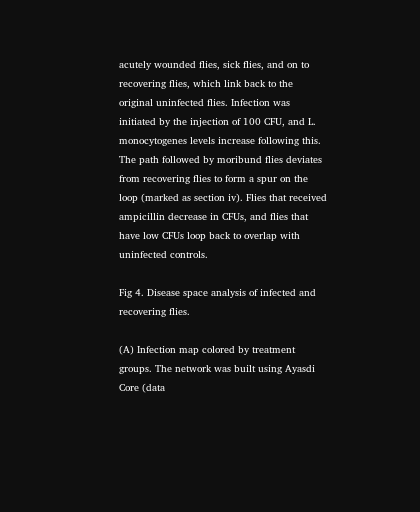acutely wounded flies, sick flies, and on to recovering flies, which link back to the original uninfected flies. Infection was initiated by the injection of 100 CFU, and L. monocytogenes levels increase following this. The path followed by moribund flies deviates from recovering flies to form a spur on the loop (marked as section iv). Flies that received ampicillin decrease in CFUs, and flies that have low CFUs loop back to overlap with uninfected controls.

Fig 4. Disease space analysis of infected and recovering flies.

(A) Infection map colored by treatment groups. The network was built using Ayasdi Core (data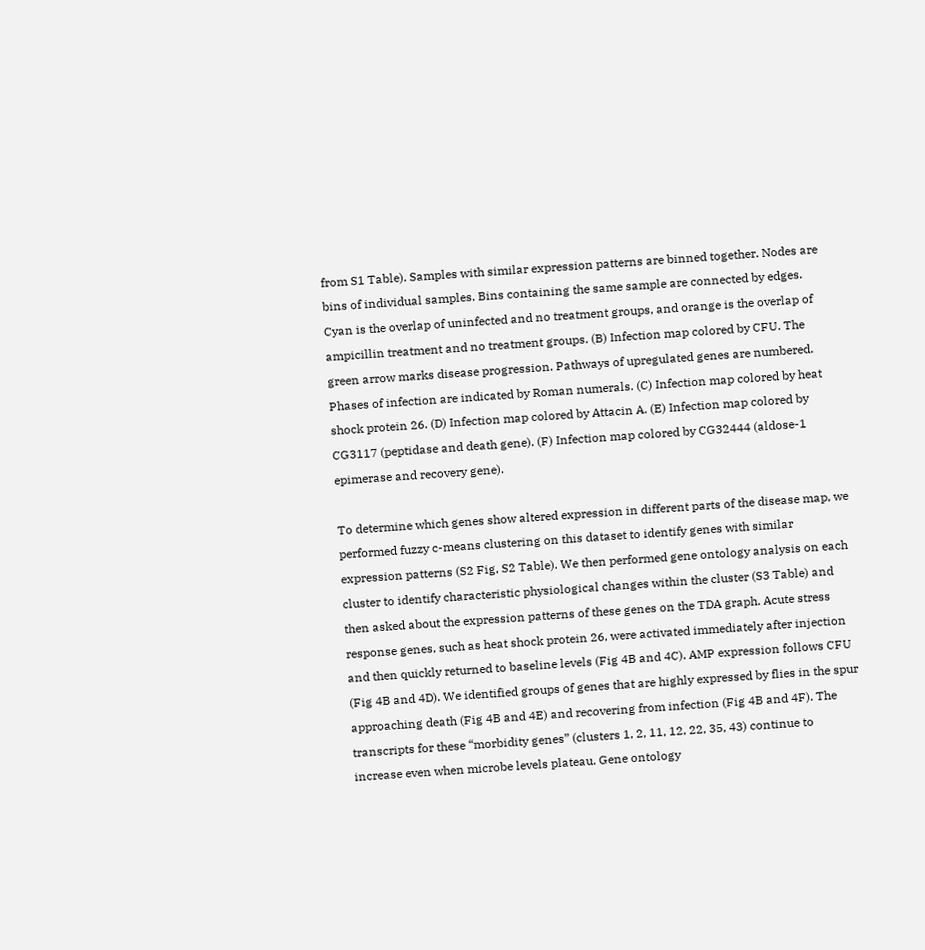from S1 Table). Samples with similar expression patterns are binned together. Nodes are bins of individual samples. Bins containing the same sample are connected by edges. Cyan is the overlap of uninfected and no treatment groups, and orange is the overlap of ampicillin treatment and no treatment groups. (B) Infection map colored by CFU. The green arrow marks disease progression. Pathways of upregulated genes are numbered. Phases of infection are indicated by Roman numerals. (C) Infection map colored by heat shock protein 26. (D) Infection map colored by Attacin A. (E) Infection map colored by CG3117 (peptidase and death gene). (F) Infection map colored by CG32444 (aldose-1 epimerase and recovery gene).

To determine which genes show altered expression in different parts of the disease map, we performed fuzzy c-means clustering on this dataset to identify genes with similar expression patterns (S2 Fig, S2 Table). We then performed gene ontology analysis on each cluster to identify characteristic physiological changes within the cluster (S3 Table) and then asked about the expression patterns of these genes on the TDA graph. Acute stress response genes, such as heat shock protein 26, were activated immediately after injection and then quickly returned to baseline levels (Fig 4B and 4C). AMP expression follows CFU (Fig 4B and 4D). We identified groups of genes that are highly expressed by flies in the spur approaching death (Fig 4B and 4E) and recovering from infection (Fig 4B and 4F). The transcripts for these “morbidity genes” (clusters 1, 2, 11, 12, 22, 35, 43) continue to increase even when microbe levels plateau. Gene ontology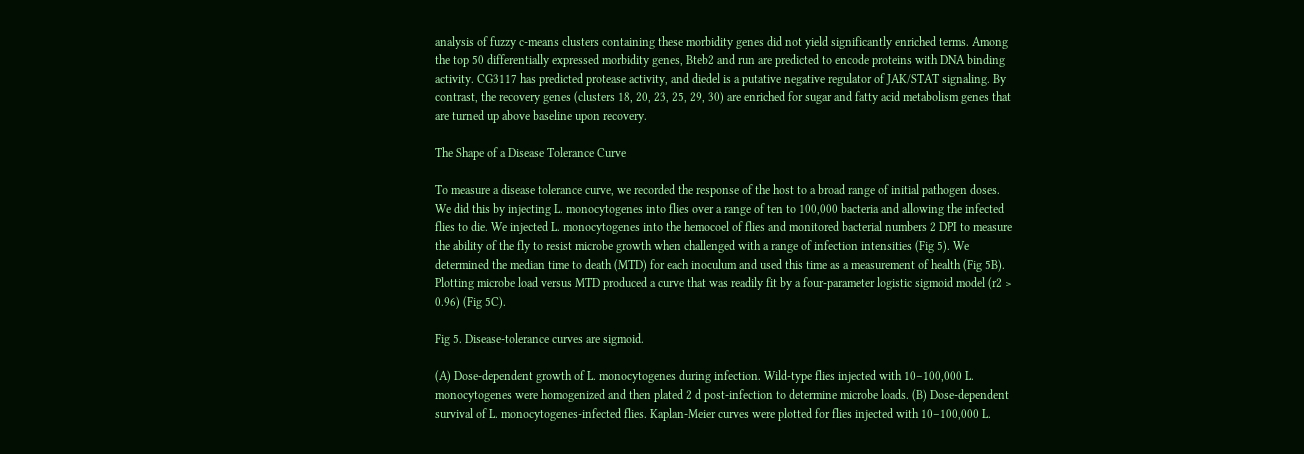analysis of fuzzy c-means clusters containing these morbidity genes did not yield significantly enriched terms. Among the top 50 differentially expressed morbidity genes, Bteb2 and run are predicted to encode proteins with DNA binding activity. CG3117 has predicted protease activity, and diedel is a putative negative regulator of JAK/STAT signaling. By contrast, the recovery genes (clusters 18, 20, 23, 25, 29, 30) are enriched for sugar and fatty acid metabolism genes that are turned up above baseline upon recovery.

The Shape of a Disease Tolerance Curve

To measure a disease tolerance curve, we recorded the response of the host to a broad range of initial pathogen doses. We did this by injecting L. monocytogenes into flies over a range of ten to 100,000 bacteria and allowing the infected flies to die. We injected L. monocytogenes into the hemocoel of flies and monitored bacterial numbers 2 DPI to measure the ability of the fly to resist microbe growth when challenged with a range of infection intensities (Fig 5). We determined the median time to death (MTD) for each inoculum and used this time as a measurement of health (Fig 5B). Plotting microbe load versus MTD produced a curve that was readily fit by a four-parameter logistic sigmoid model (r2 > 0.96) (Fig 5C).

Fig 5. Disease-tolerance curves are sigmoid.

(A) Dose-dependent growth of L. monocytogenes during infection. Wild-type flies injected with 10–100,000 L. monocytogenes were homogenized and then plated 2 d post-infection to determine microbe loads. (B) Dose-dependent survival of L. monocytogenes-infected flies. Kaplan-Meier curves were plotted for flies injected with 10–100,000 L.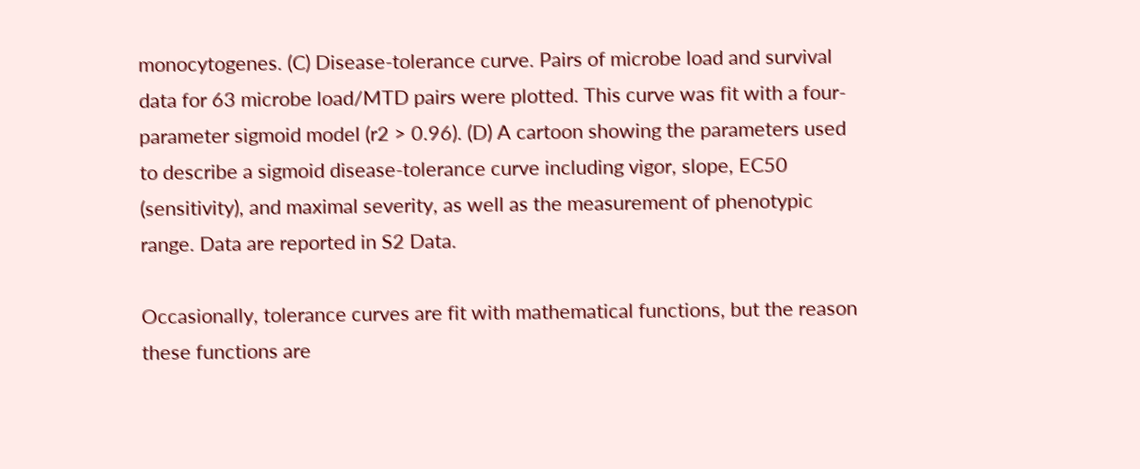monocytogenes. (C) Disease-tolerance curve. Pairs of microbe load and survival data for 63 microbe load/MTD pairs were plotted. This curve was fit with a four-parameter sigmoid model (r2 > 0.96). (D) A cartoon showing the parameters used to describe a sigmoid disease-tolerance curve including vigor, slope, EC50 (sensitivity), and maximal severity, as well as the measurement of phenotypic range. Data are reported in S2 Data.

Occasionally, tolerance curves are fit with mathematical functions, but the reason these functions are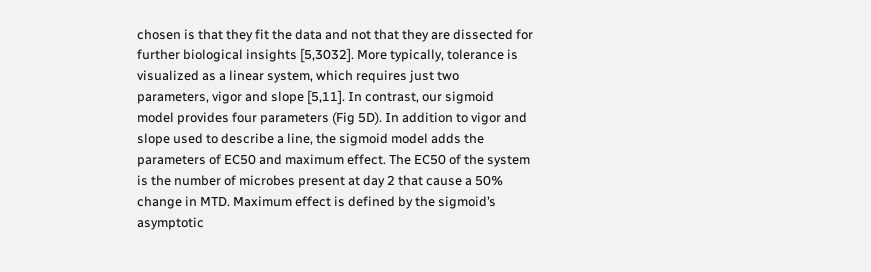chosen is that they fit the data and not that they are dissected for further biological insights [5,3032]. More typically, tolerance is visualized as a linear system, which requires just two parameters, vigor and slope [5,11]. In contrast, our sigmoid model provides four parameters (Fig 5D). In addition to vigor and slope used to describe a line, the sigmoid model adds the parameters of EC50 and maximum effect. The EC50 of the system is the number of microbes present at day 2 that cause a 50% change in MTD. Maximum effect is defined by the sigmoid’s asymptotic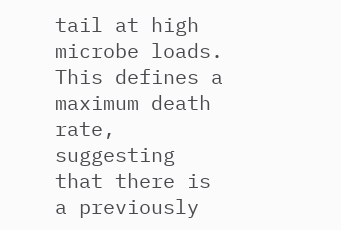tail at high microbe loads. This defines a maximum death rate, suggesting that there is a previously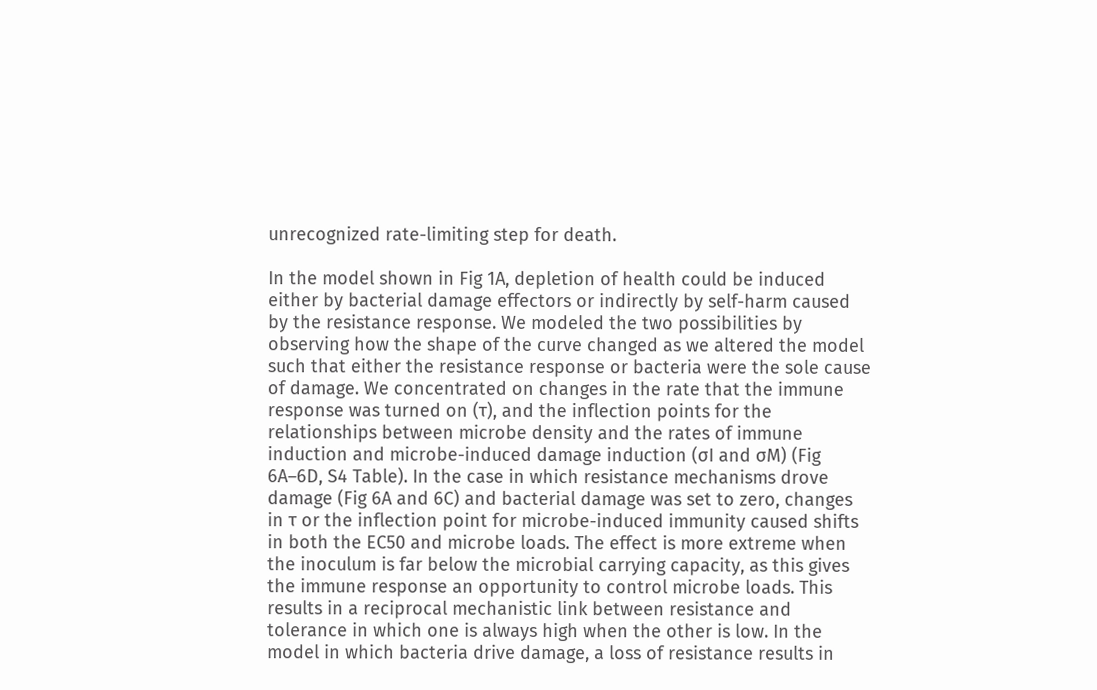unrecognized rate-limiting step for death.

In the model shown in Fig 1A, depletion of health could be induced either by bacterial damage effectors or indirectly by self-harm caused by the resistance response. We modeled the two possibilities by observing how the shape of the curve changed as we altered the model such that either the resistance response or bacteria were the sole cause of damage. We concentrated on changes in the rate that the immune response was turned on (τ), and the inflection points for the relationships between microbe density and the rates of immune induction and microbe-induced damage induction (σI and σM) (Fig 6A–6D, S4 Table). In the case in which resistance mechanisms drove damage (Fig 6A and 6C) and bacterial damage was set to zero, changes in τ or the inflection point for microbe-induced immunity caused shifts in both the EC50 and microbe loads. The effect is more extreme when the inoculum is far below the microbial carrying capacity, as this gives the immune response an opportunity to control microbe loads. This results in a reciprocal mechanistic link between resistance and tolerance in which one is always high when the other is low. In the model in which bacteria drive damage, a loss of resistance results in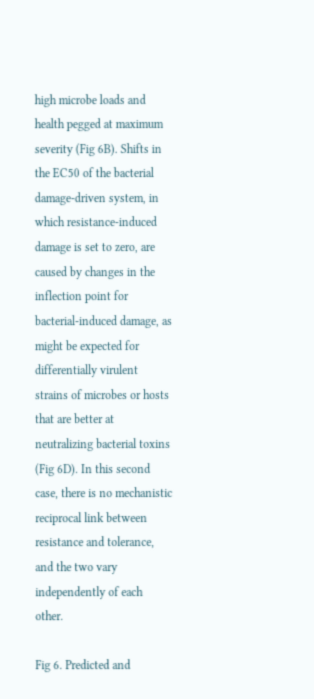high microbe loads and health pegged at maximum severity (Fig 6B). Shifts in the EC50 of the bacterial damage-driven system, in which resistance-induced damage is set to zero, are caused by changes in the inflection point for bacterial-induced damage, as might be expected for differentially virulent strains of microbes or hosts that are better at neutralizing bacterial toxins (Fig 6D). In this second case, there is no mechanistic reciprocal link between resistance and tolerance, and the two vary independently of each other.

Fig 6. Predicted and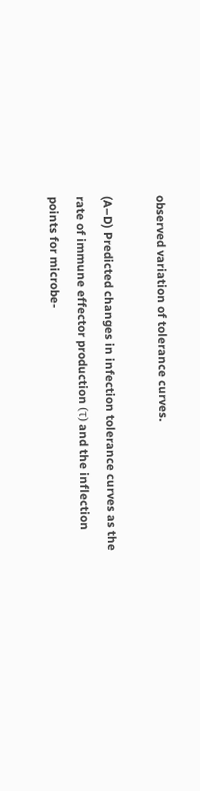observed variation of tolerance curves.

(A–D) Predicted changes in infection tolerance curves as the rate of immune effector production (τ) and the inflection points for microbe-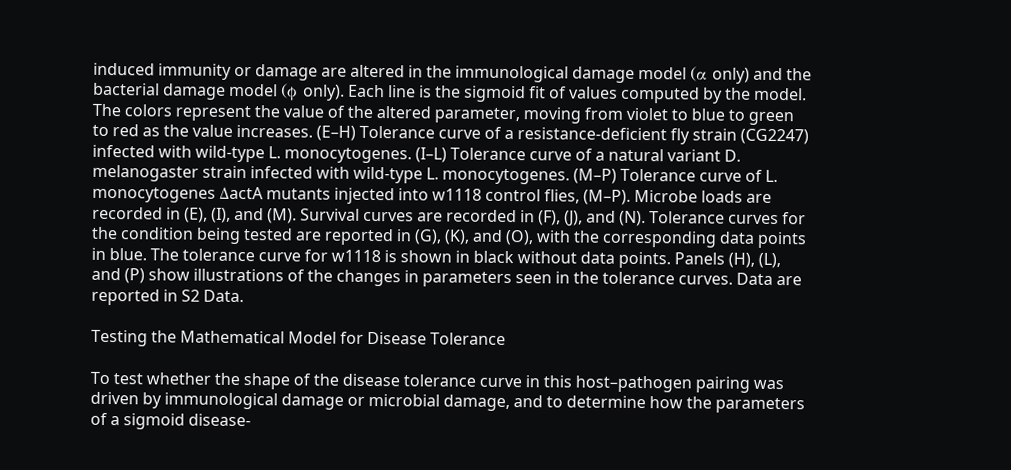induced immunity or damage are altered in the immunological damage model (α only) and the bacterial damage model (ϕ only). Each line is the sigmoid fit of values computed by the model. The colors represent the value of the altered parameter, moving from violet to blue to green to red as the value increases. (E–H) Tolerance curve of a resistance-deficient fly strain (CG2247) infected with wild-type L. monocytogenes. (I–L) Tolerance curve of a natural variant D. melanogaster strain infected with wild-type L. monocytogenes. (M–P) Tolerance curve of L. monocytogenes ΔactA mutants injected into w1118 control flies, (M–P). Microbe loads are recorded in (E), (I), and (M). Survival curves are recorded in (F), (J), and (N). Tolerance curves for the condition being tested are reported in (G), (K), and (O), with the corresponding data points in blue. The tolerance curve for w1118 is shown in black without data points. Panels (H), (L), and (P) show illustrations of the changes in parameters seen in the tolerance curves. Data are reported in S2 Data.

Testing the Mathematical Model for Disease Tolerance

To test whether the shape of the disease tolerance curve in this host–pathogen pairing was driven by immunological damage or microbial damage, and to determine how the parameters of a sigmoid disease-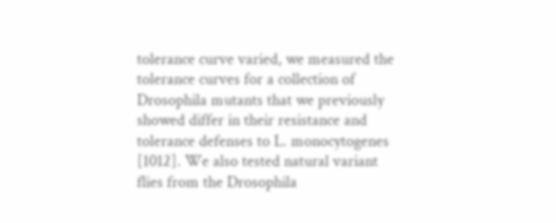tolerance curve varied, we measured the tolerance curves for a collection of Drosophila mutants that we previously showed differ in their resistance and tolerance defenses to L. monocytogenes [1012]. We also tested natural variant flies from the Drosophila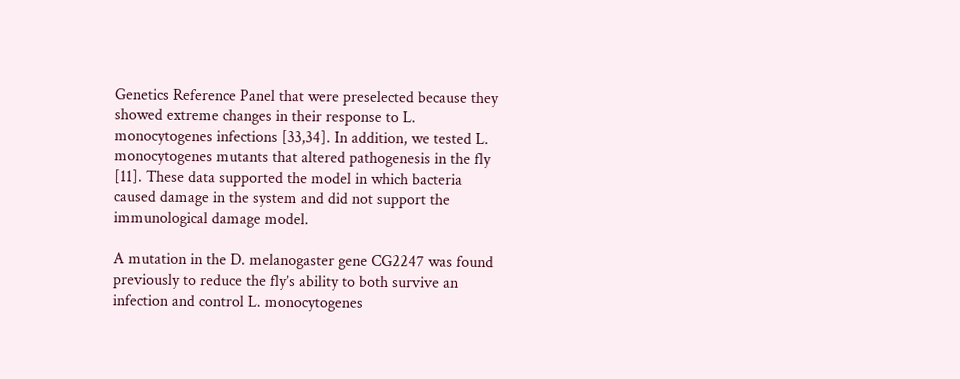Genetics Reference Panel that were preselected because they showed extreme changes in their response to L. monocytogenes infections [33,34]. In addition, we tested L. monocytogenes mutants that altered pathogenesis in the fly [11]. These data supported the model in which bacteria caused damage in the system and did not support the immunological damage model.

A mutation in the D. melanogaster gene CG2247 was found previously to reduce the fly’s ability to both survive an infection and control L. monocytogenes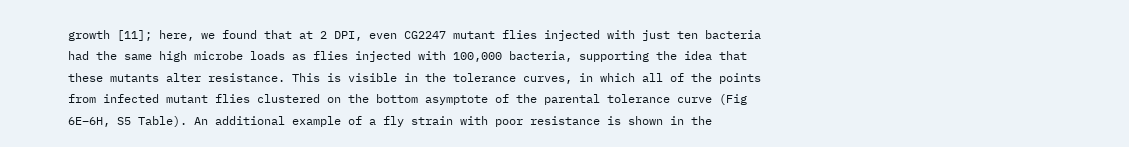growth [11]; here, we found that at 2 DPI, even CG2247 mutant flies injected with just ten bacteria had the same high microbe loads as flies injected with 100,000 bacteria, supporting the idea that these mutants alter resistance. This is visible in the tolerance curves, in which all of the points from infected mutant flies clustered on the bottom asymptote of the parental tolerance curve (Fig 6E–6H, S5 Table). An additional example of a fly strain with poor resistance is shown in the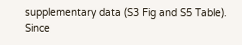supplementary data (S3 Fig and S5 Table). Since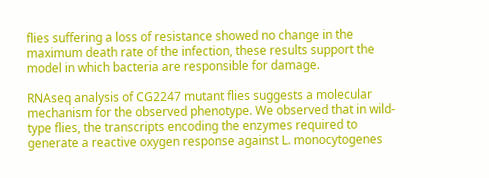flies suffering a loss of resistance showed no change in the maximum death rate of the infection, these results support the model in which bacteria are responsible for damage.

RNAseq analysis of CG2247 mutant flies suggests a molecular mechanism for the observed phenotype. We observed that in wild-type flies, the transcripts encoding the enzymes required to generate a reactive oxygen response against L. monocytogenes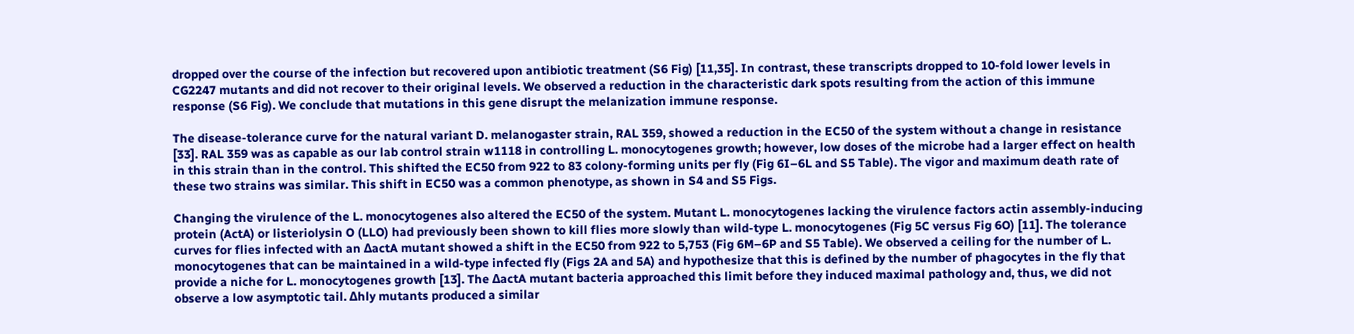dropped over the course of the infection but recovered upon antibiotic treatment (S6 Fig) [11,35]. In contrast, these transcripts dropped to 10-fold lower levels in CG2247 mutants and did not recover to their original levels. We observed a reduction in the characteristic dark spots resulting from the action of this immune response (S6 Fig). We conclude that mutations in this gene disrupt the melanization immune response.

The disease-tolerance curve for the natural variant D. melanogaster strain, RAL 359, showed a reduction in the EC50 of the system without a change in resistance [33]. RAL 359 was as capable as our lab control strain w1118 in controlling L. monocytogenes growth; however, low doses of the microbe had a larger effect on health in this strain than in the control. This shifted the EC50 from 922 to 83 colony-forming units per fly (Fig 6I–6L and S5 Table). The vigor and maximum death rate of these two strains was similar. This shift in EC50 was a common phenotype, as shown in S4 and S5 Figs.

Changing the virulence of the L. monocytogenes also altered the EC50 of the system. Mutant L. monocytogenes lacking the virulence factors actin assembly-inducing protein (ActA) or listeriolysin O (LLO) had previously been shown to kill flies more slowly than wild-type L. monocytogenes (Fig 5C versus Fig 6O) [11]. The tolerance curves for flies infected with an ΔactA mutant showed a shift in the EC50 from 922 to 5,753 (Fig 6M–6P and S5 Table). We observed a ceiling for the number of L. monocytogenes that can be maintained in a wild-type infected fly (Figs 2A and 5A) and hypothesize that this is defined by the number of phagocytes in the fly that provide a niche for L. monocytogenes growth [13]. The ΔactA mutant bacteria approached this limit before they induced maximal pathology and, thus, we did not observe a low asymptotic tail. Δhly mutants produced a similar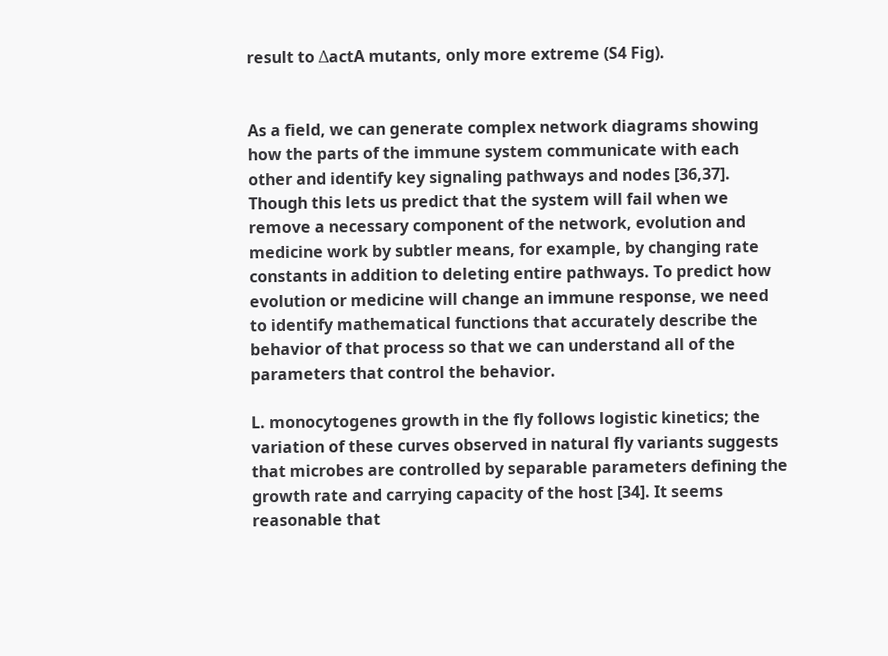result to ΔactA mutants, only more extreme (S4 Fig).


As a field, we can generate complex network diagrams showing how the parts of the immune system communicate with each other and identify key signaling pathways and nodes [36,37]. Though this lets us predict that the system will fail when we remove a necessary component of the network, evolution and medicine work by subtler means, for example, by changing rate constants in addition to deleting entire pathways. To predict how evolution or medicine will change an immune response, we need to identify mathematical functions that accurately describe the behavior of that process so that we can understand all of the parameters that control the behavior.

L. monocytogenes growth in the fly follows logistic kinetics; the variation of these curves observed in natural fly variants suggests that microbes are controlled by separable parameters defining the growth rate and carrying capacity of the host [34]. It seems reasonable that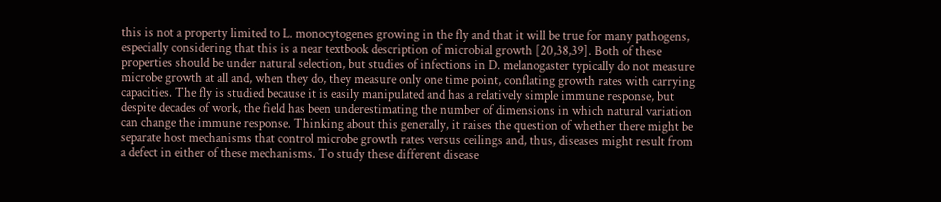this is not a property limited to L. monocytogenes growing in the fly and that it will be true for many pathogens, especially considering that this is a near textbook description of microbial growth [20,38,39]. Both of these properties should be under natural selection, but studies of infections in D. melanogaster typically do not measure microbe growth at all and, when they do, they measure only one time point, conflating growth rates with carrying capacities. The fly is studied because it is easily manipulated and has a relatively simple immune response, but despite decades of work, the field has been underestimating the number of dimensions in which natural variation can change the immune response. Thinking about this generally, it raises the question of whether there might be separate host mechanisms that control microbe growth rates versus ceilings and, thus, diseases might result from a defect in either of these mechanisms. To study these different disease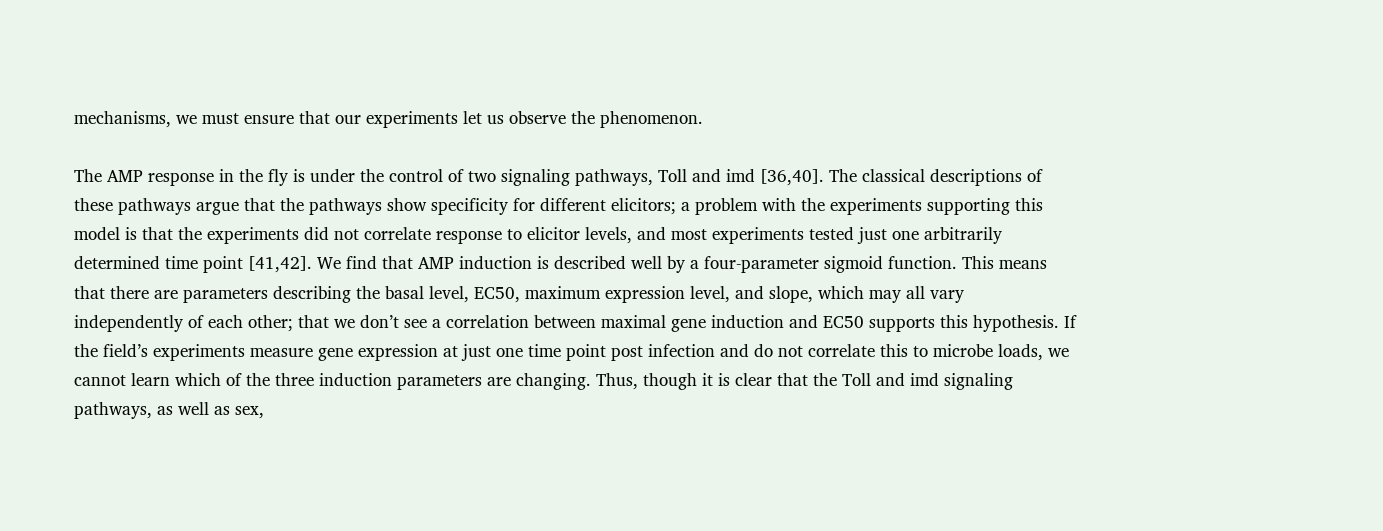mechanisms, we must ensure that our experiments let us observe the phenomenon.

The AMP response in the fly is under the control of two signaling pathways, Toll and imd [36,40]. The classical descriptions of these pathways argue that the pathways show specificity for different elicitors; a problem with the experiments supporting this model is that the experiments did not correlate response to elicitor levels, and most experiments tested just one arbitrarily determined time point [41,42]. We find that AMP induction is described well by a four-parameter sigmoid function. This means that there are parameters describing the basal level, EC50, maximum expression level, and slope, which may all vary independently of each other; that we don’t see a correlation between maximal gene induction and EC50 supports this hypothesis. If the field’s experiments measure gene expression at just one time point post infection and do not correlate this to microbe loads, we cannot learn which of the three induction parameters are changing. Thus, though it is clear that the Toll and imd signaling pathways, as well as sex,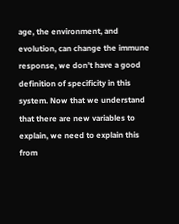age, the environment, and evolution, can change the immune response, we don’t have a good definition of specificity in this system. Now that we understand that there are new variables to explain, we need to explain this from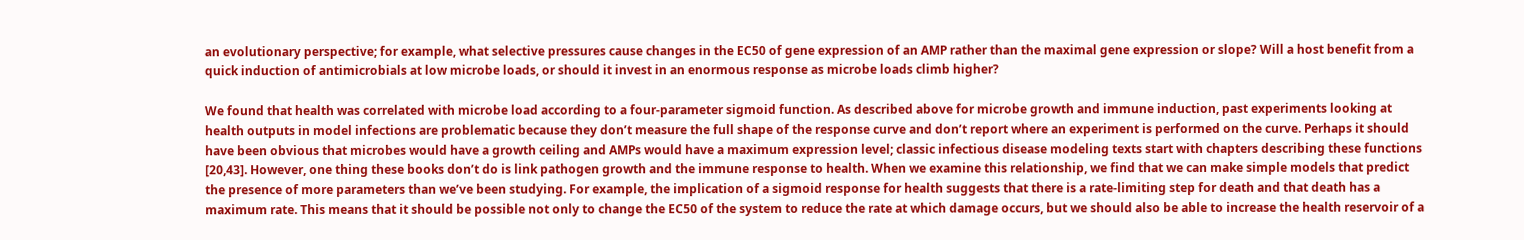an evolutionary perspective; for example, what selective pressures cause changes in the EC50 of gene expression of an AMP rather than the maximal gene expression or slope? Will a host benefit from a quick induction of antimicrobials at low microbe loads, or should it invest in an enormous response as microbe loads climb higher?

We found that health was correlated with microbe load according to a four-parameter sigmoid function. As described above for microbe growth and immune induction, past experiments looking at health outputs in model infections are problematic because they don’t measure the full shape of the response curve and don’t report where an experiment is performed on the curve. Perhaps it should have been obvious that microbes would have a growth ceiling and AMPs would have a maximum expression level; classic infectious disease modeling texts start with chapters describing these functions [20,43]. However, one thing these books don’t do is link pathogen growth and the immune response to health. When we examine this relationship, we find that we can make simple models that predict the presence of more parameters than we’ve been studying. For example, the implication of a sigmoid response for health suggests that there is a rate-limiting step for death and that death has a maximum rate. This means that it should be possible not only to change the EC50 of the system to reduce the rate at which damage occurs, but we should also be able to increase the health reservoir of a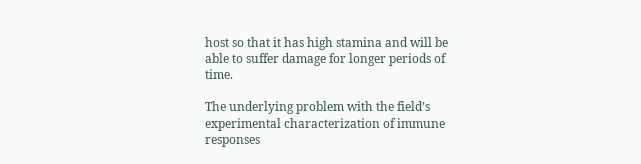host so that it has high stamina and will be able to suffer damage for longer periods of time.

The underlying problem with the field’s experimental characterization of immune responses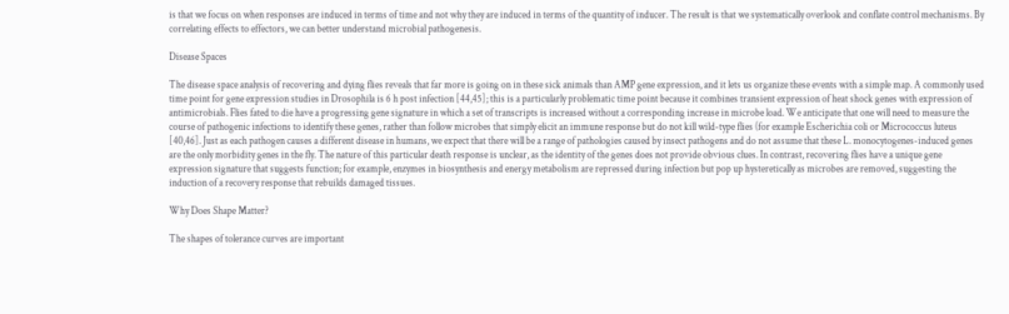is that we focus on when responses are induced in terms of time and not why they are induced in terms of the quantity of inducer. The result is that we systematically overlook and conflate control mechanisms. By correlating effects to effectors, we can better understand microbial pathogenesis.

Disease Spaces

The disease space analysis of recovering and dying flies reveals that far more is going on in these sick animals than AMP gene expression, and it lets us organize these events with a simple map. A commonly used time point for gene expression studies in Drosophila is 6 h post infection [44,45]; this is a particularly problematic time point because it combines transient expression of heat shock genes with expression of antimicrobials. Flies fated to die have a progressing gene signature in which a set of transcripts is increased without a corresponding increase in microbe load. We anticipate that one will need to measure the course of pathogenic infections to identify these genes, rather than follow microbes that simply elicit an immune response but do not kill wild-type flies (for example Escherichia coli or Micrococcus luteus [40,46]. Just as each pathogen causes a different disease in humans, we expect that there will be a range of pathologies caused by insect pathogens and do not assume that these L. monocytogenes-induced genes are the only morbidity genes in the fly. The nature of this particular death response is unclear, as the identity of the genes does not provide obvious clues. In contrast, recovering flies have a unique gene expression signature that suggests function; for example, enzymes in biosynthesis and energy metabolism are repressed during infection but pop up hysteretically as microbes are removed, suggesting the induction of a recovery response that rebuilds damaged tissues.

Why Does Shape Matter?

The shapes of tolerance curves are important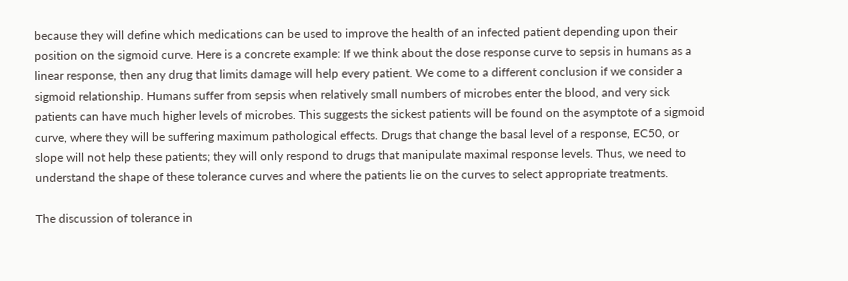because they will define which medications can be used to improve the health of an infected patient depending upon their position on the sigmoid curve. Here is a concrete example: If we think about the dose response curve to sepsis in humans as a linear response, then any drug that limits damage will help every patient. We come to a different conclusion if we consider a sigmoid relationship. Humans suffer from sepsis when relatively small numbers of microbes enter the blood, and very sick patients can have much higher levels of microbes. This suggests the sickest patients will be found on the asymptote of a sigmoid curve, where they will be suffering maximum pathological effects. Drugs that change the basal level of a response, EC50, or slope will not help these patients; they will only respond to drugs that manipulate maximal response levels. Thus, we need to understand the shape of these tolerance curves and where the patients lie on the curves to select appropriate treatments.

The discussion of tolerance in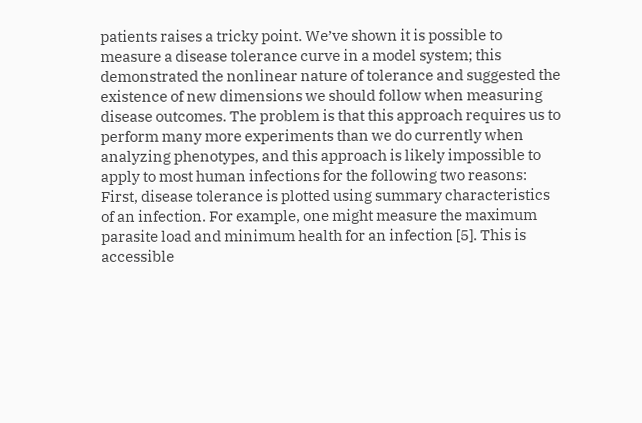patients raises a tricky point. We’ve shown it is possible to measure a disease tolerance curve in a model system; this demonstrated the nonlinear nature of tolerance and suggested the existence of new dimensions we should follow when measuring disease outcomes. The problem is that this approach requires us to perform many more experiments than we do currently when analyzing phenotypes, and this approach is likely impossible to apply to most human infections for the following two reasons: First, disease tolerance is plotted using summary characteristics of an infection. For example, one might measure the maximum parasite load and minimum health for an infection [5]. This is accessible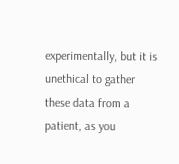experimentally, but it is unethical to gather these data from a patient, as you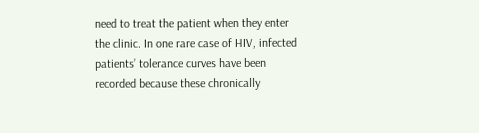need to treat the patient when they enter the clinic. In one rare case of HIV, infected patients’ tolerance curves have been recorded because these chronically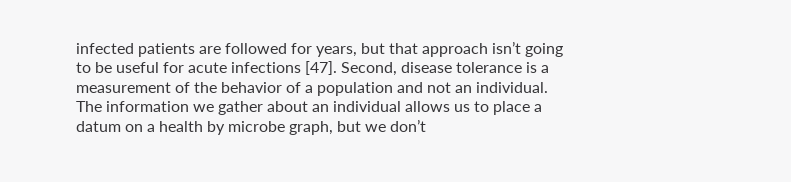infected patients are followed for years, but that approach isn’t going to be useful for acute infections [47]. Second, disease tolerance is a measurement of the behavior of a population and not an individual. The information we gather about an individual allows us to place a datum on a health by microbe graph, but we don’t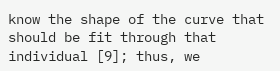know the shape of the curve that should be fit through that individual [9]; thus, we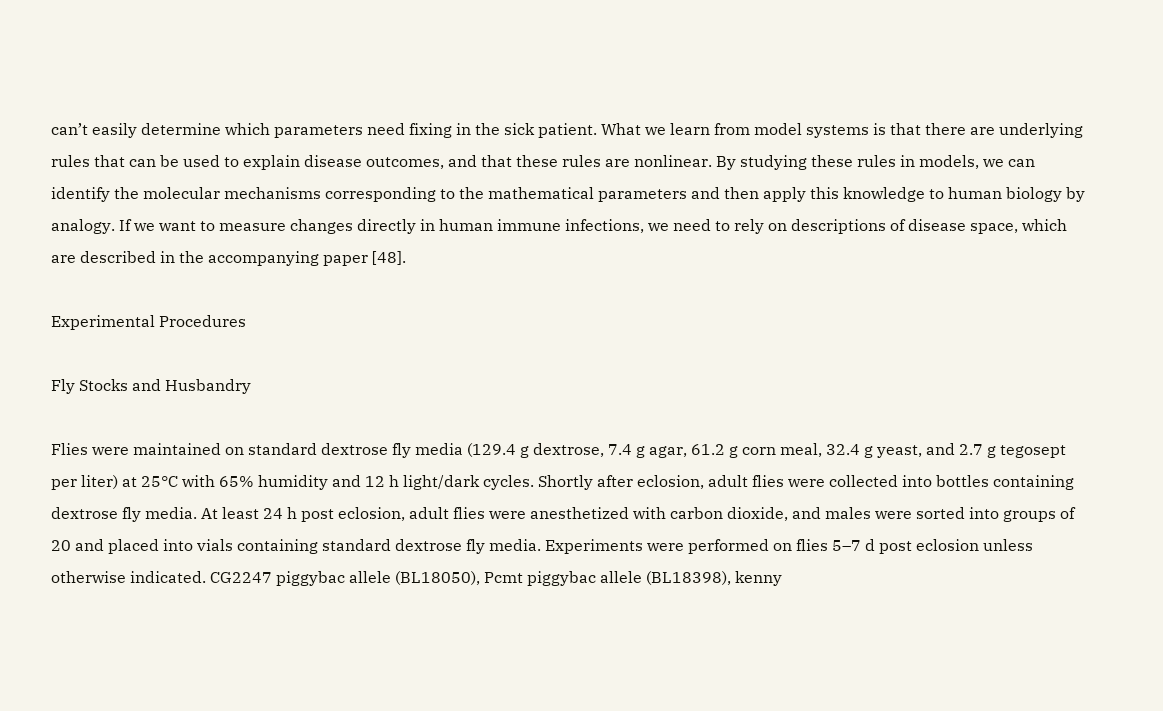can’t easily determine which parameters need fixing in the sick patient. What we learn from model systems is that there are underlying rules that can be used to explain disease outcomes, and that these rules are nonlinear. By studying these rules in models, we can identify the molecular mechanisms corresponding to the mathematical parameters and then apply this knowledge to human biology by analogy. If we want to measure changes directly in human immune infections, we need to rely on descriptions of disease space, which are described in the accompanying paper [48].

Experimental Procedures

Fly Stocks and Husbandry

Flies were maintained on standard dextrose fly media (129.4 g dextrose, 7.4 g agar, 61.2 g corn meal, 32.4 g yeast, and 2.7 g tegosept per liter) at 25°C with 65% humidity and 12 h light/dark cycles. Shortly after eclosion, adult flies were collected into bottles containing dextrose fly media. At least 24 h post eclosion, adult flies were anesthetized with carbon dioxide, and males were sorted into groups of 20 and placed into vials containing standard dextrose fly media. Experiments were performed on flies 5–7 d post eclosion unless otherwise indicated. CG2247 piggybac allele (BL18050), Pcmt piggybac allele (BL18398), kenny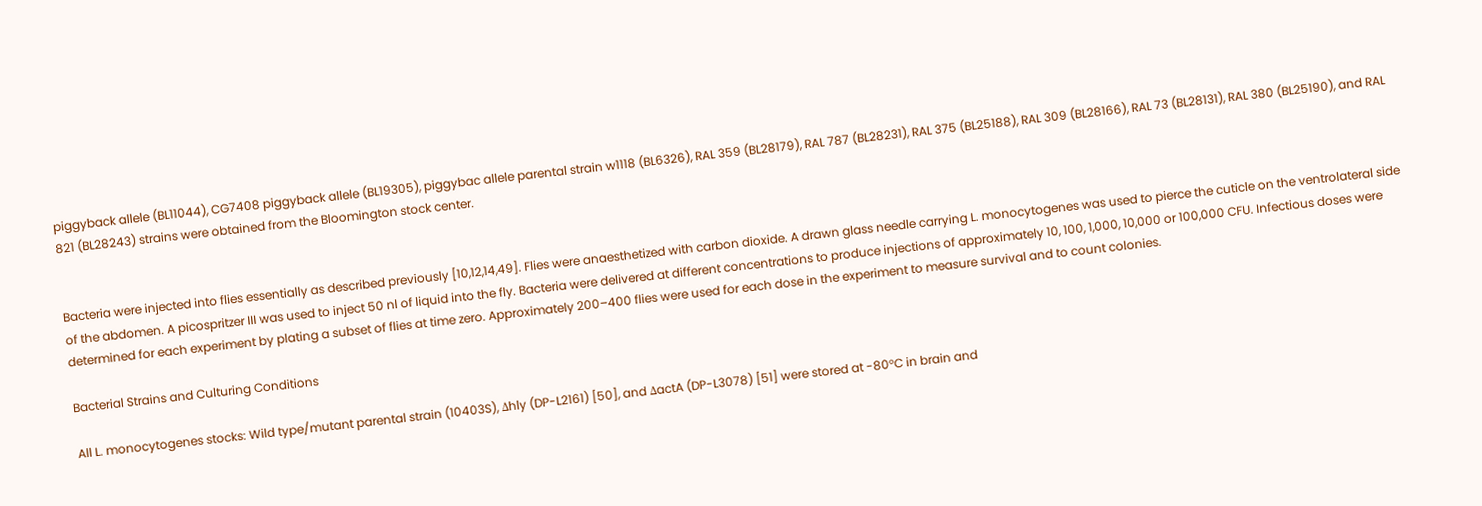piggyback allele (BL11044), CG7408 piggyback allele (BL19305), piggybac allele parental strain w1118 (BL6326), RAL 359 (BL28179), RAL 787 (BL28231), RAL 375 (BL25188), RAL 309 (BL28166), RAL 73 (BL28131), RAL 380 (BL25190), and RAL 821 (BL28243) strains were obtained from the Bloomington stock center.


Bacteria were injected into flies essentially as described previously [10,12,14,49]. Flies were anaesthetized with carbon dioxide. A drawn glass needle carrying L. monocytogenes was used to pierce the cuticle on the ventrolateral side of the abdomen. A picospritzer III was used to inject 50 nl of liquid into the fly. Bacteria were delivered at different concentrations to produce injections of approximately 10, 100, 1,000, 10,000 or 100,000 CFU. Infectious doses were determined for each experiment by plating a subset of flies at time zero. Approximately 200–400 flies were used for each dose in the experiment to measure survival and to count colonies.

Bacterial Strains and Culturing Conditions

All L. monocytogenes stocks: Wild type/mutant parental strain (10403S), Δhly (DP-L2161) [50], and ΔactA (DP-L3078) [51] were stored at -80°C in brain and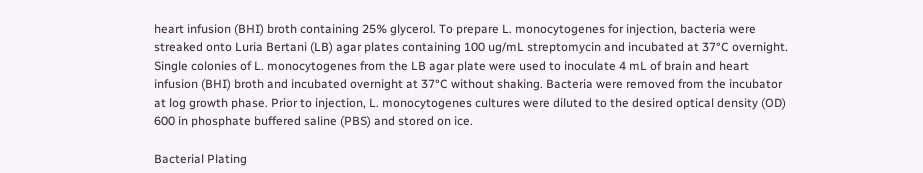heart infusion (BHI) broth containing 25% glycerol. To prepare L. monocytogenes for injection, bacteria were streaked onto Luria Bertani (LB) agar plates containing 100 ug/mL streptomycin and incubated at 37°C overnight. Single colonies of L. monocytogenes from the LB agar plate were used to inoculate 4 mL of brain and heart infusion (BHI) broth and incubated overnight at 37°C without shaking. Bacteria were removed from the incubator at log growth phase. Prior to injection, L. monocytogenes cultures were diluted to the desired optical density (OD) 600 in phosphate buffered saline (PBS) and stored on ice.

Bacterial Plating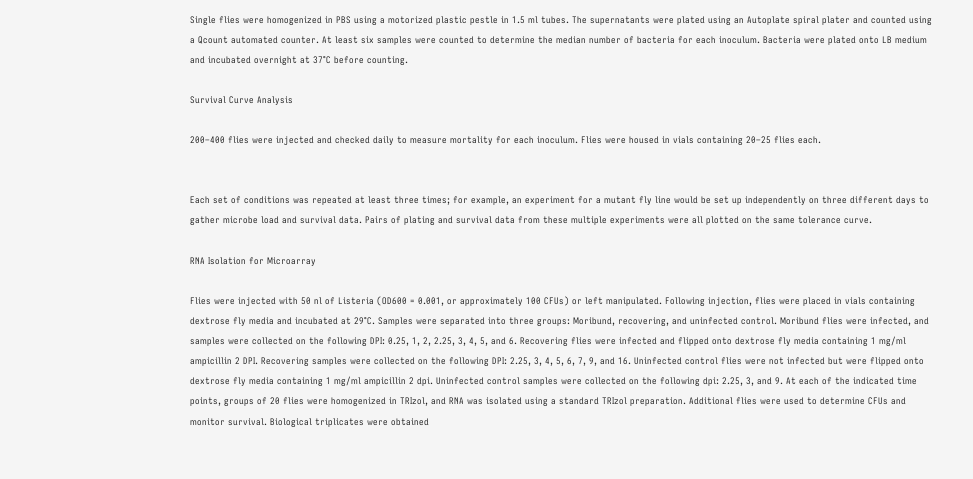Single flies were homogenized in PBS using a motorized plastic pestle in 1.5 ml tubes. The supernatants were plated using an Autoplate spiral plater and counted using a Qcount automated counter. At least six samples were counted to determine the median number of bacteria for each inoculum. Bacteria were plated onto LB medium and incubated overnight at 37°C before counting.

Survival Curve Analysis

200–400 flies were injected and checked daily to measure mortality for each inoculum. Flies were housed in vials containing 20–25 flies each.


Each set of conditions was repeated at least three times; for example, an experiment for a mutant fly line would be set up independently on three different days to gather microbe load and survival data. Pairs of plating and survival data from these multiple experiments were all plotted on the same tolerance curve.

RNA Isolation for Microarray

Flies were injected with 50 nl of Listeria (OD600 = 0.001, or approximately 100 CFUs) or left manipulated. Following injection, flies were placed in vials containing dextrose fly media and incubated at 29°C. Samples were separated into three groups: Moribund, recovering, and uninfected control. Moribund flies were infected, and samples were collected on the following DPI: 0.25, 1, 2, 2.25, 3, 4, 5, and 6. Recovering flies were infected and flipped onto dextrose fly media containing 1 mg/ml ampicillin 2 DPI. Recovering samples were collected on the following DPI: 2.25, 3, 4, 5, 6, 7, 9, and 16. Uninfected control flies were not infected but were flipped onto dextrose fly media containing 1 mg/ml ampicillin 2 dpi. Uninfected control samples were collected on the following dpi: 2.25, 3, and 9. At each of the indicated time points, groups of 20 flies were homogenized in TRIzol, and RNA was isolated using a standard TRIzol preparation. Additional flies were used to determine CFUs and monitor survival. Biological triplicates were obtained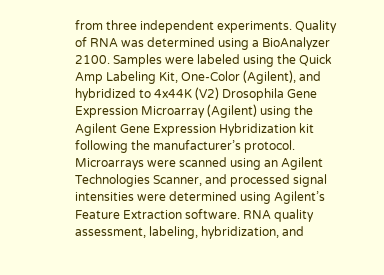from three independent experiments. Quality of RNA was determined using a BioAnalyzer 2100. Samples were labeled using the Quick Amp Labeling Kit, One-Color (Agilent), and hybridized to 4x44K (V2) Drosophila Gene Expression Microarray (Agilent) using the Agilent Gene Expression Hybridization kit following the manufacturer’s protocol. Microarrays were scanned using an Agilent Technologies Scanner, and processed signal intensities were determined using Agilent’s Feature Extraction software. RNA quality assessment, labeling, hybridization, and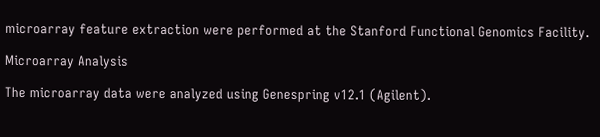microarray feature extraction were performed at the Stanford Functional Genomics Facility.

Microarray Analysis

The microarray data were analyzed using Genespring v12.1 (Agilent).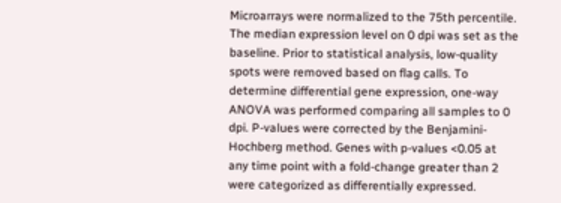Microarrays were normalized to the 75th percentile. The median expression level on 0 dpi was set as the baseline. Prior to statistical analysis, low-quality spots were removed based on flag calls. To determine differential gene expression, one-way ANOVA was performed comparing all samples to 0 dpi. P-values were corrected by the Benjamini-Hochberg method. Genes with p-values <0.05 at any time point with a fold-change greater than 2 were categorized as differentially expressed.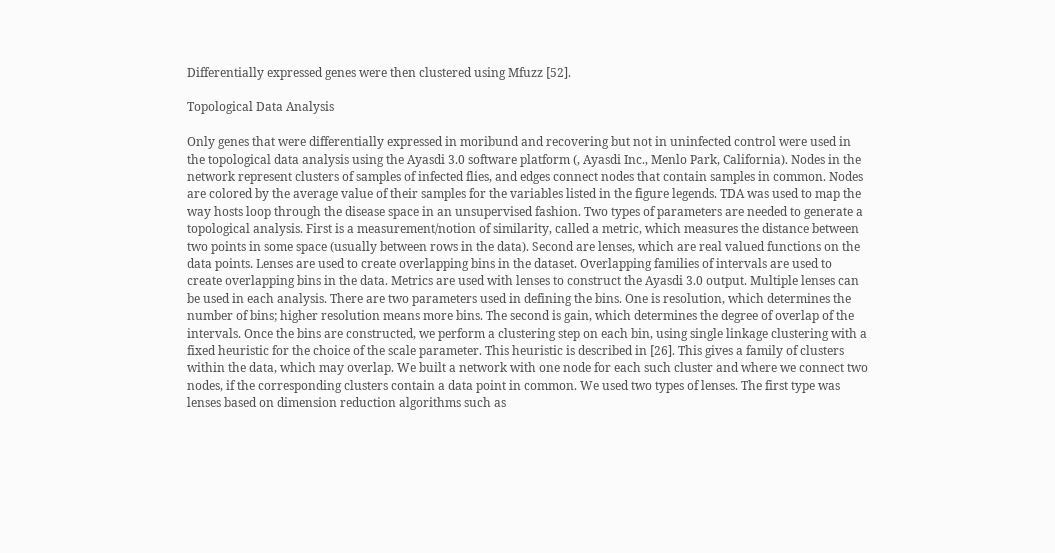Differentially expressed genes were then clustered using Mfuzz [52].

Topological Data Analysis

Only genes that were differentially expressed in moribund and recovering but not in uninfected control were used in the topological data analysis using the Ayasdi 3.0 software platform (, Ayasdi Inc., Menlo Park, California). Nodes in the network represent clusters of samples of infected flies, and edges connect nodes that contain samples in common. Nodes are colored by the average value of their samples for the variables listed in the figure legends. TDA was used to map the way hosts loop through the disease space in an unsupervised fashion. Two types of parameters are needed to generate a topological analysis. First is a measurement/notion of similarity, called a metric, which measures the distance between two points in some space (usually between rows in the data). Second are lenses, which are real valued functions on the data points. Lenses are used to create overlapping bins in the dataset. Overlapping families of intervals are used to create overlapping bins in the data. Metrics are used with lenses to construct the Ayasdi 3.0 output. Multiple lenses can be used in each analysis. There are two parameters used in defining the bins. One is resolution, which determines the number of bins; higher resolution means more bins. The second is gain, which determines the degree of overlap of the intervals. Once the bins are constructed, we perform a clustering step on each bin, using single linkage clustering with a fixed heuristic for the choice of the scale parameter. This heuristic is described in [26]. This gives a family of clusters within the data, which may overlap. We built a network with one node for each such cluster and where we connect two nodes, if the corresponding clusters contain a data point in common. We used two types of lenses. The first type was lenses based on dimension reduction algorithms such as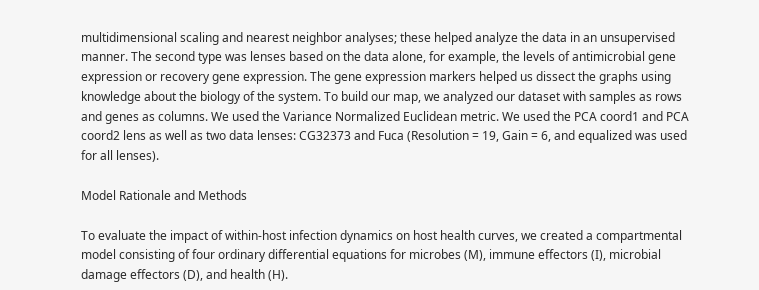multidimensional scaling and nearest neighbor analyses; these helped analyze the data in an unsupervised manner. The second type was lenses based on the data alone, for example, the levels of antimicrobial gene expression or recovery gene expression. The gene expression markers helped us dissect the graphs using knowledge about the biology of the system. To build our map, we analyzed our dataset with samples as rows and genes as columns. We used the Variance Normalized Euclidean metric. We used the PCA coord1 and PCA coord2 lens as well as two data lenses: CG32373 and Fuca (Resolution = 19, Gain = 6, and equalized was used for all lenses).

Model Rationale and Methods

To evaluate the impact of within-host infection dynamics on host health curves, we created a compartmental model consisting of four ordinary differential equations for microbes (M), immune effectors (I), microbial damage effectors (D), and health (H).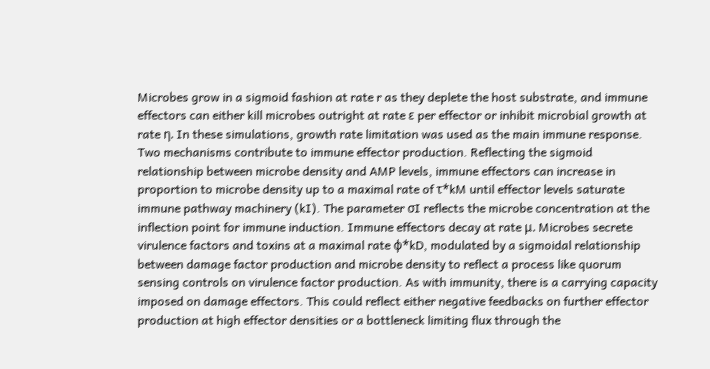Microbes grow in a sigmoid fashion at rate r as they deplete the host substrate, and immune effectors can either kill microbes outright at rate ε per effector or inhibit microbial growth at rate η. In these simulations, growth rate limitation was used as the main immune response. Two mechanisms contribute to immune effector production. Reflecting the sigmoid relationship between microbe density and AMP levels, immune effectors can increase in proportion to microbe density up to a maximal rate of τ*kM until effector levels saturate immune pathway machinery (kI). The parameter σI reflects the microbe concentration at the inflection point for immune induction. Immune effectors decay at rate μ. Microbes secrete virulence factors and toxins at a maximal rate φ*kD, modulated by a sigmoidal relationship between damage factor production and microbe density to reflect a process like quorum sensing controls on virulence factor production. As with immunity, there is a carrying capacity imposed on damage effectors. This could reflect either negative feedbacks on further effector production at high effector densities or a bottleneck limiting flux through the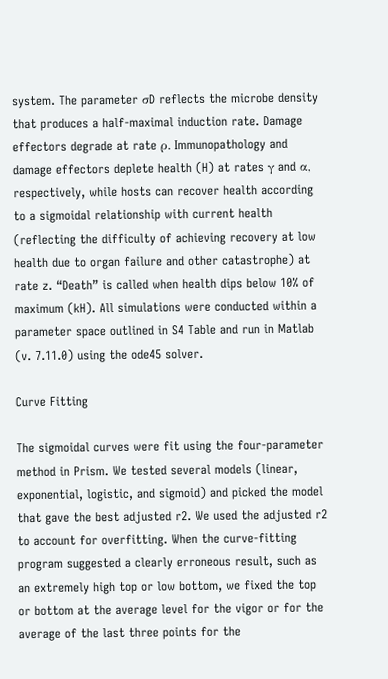system. The parameter σD reflects the microbe density that produces a half-maximal induction rate. Damage effectors degrade at rate ρ. Immunopathology and damage effectors deplete health (H) at rates γ and α, respectively, while hosts can recover health according to a sigmoidal relationship with current health (reflecting the difficulty of achieving recovery at low health due to organ failure and other catastrophe) at rate z. “Death” is called when health dips below 10% of maximum (kH). All simulations were conducted within a parameter space outlined in S4 Table and run in Matlab (v. 7.11.0) using the ode45 solver.

Curve Fitting

The sigmoidal curves were fit using the four-parameter method in Prism. We tested several models (linear, exponential, logistic, and sigmoid) and picked the model that gave the best adjusted r2. We used the adjusted r2 to account for overfitting. When the curve-fitting program suggested a clearly erroneous result, such as an extremely high top or low bottom, we fixed the top or bottom at the average level for the vigor or for the average of the last three points for the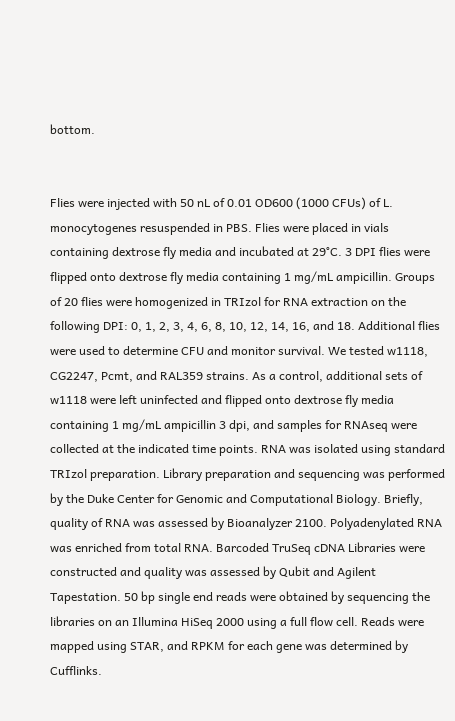bottom.


Flies were injected with 50 nL of 0.01 OD600 (1000 CFUs) of L. monocytogenes resuspended in PBS. Flies were placed in vials containing dextrose fly media and incubated at 29°C. 3 DPI flies were flipped onto dextrose fly media containing 1 mg/mL ampicillin. Groups of 20 flies were homogenized in TRIzol for RNA extraction on the following DPI: 0, 1, 2, 3, 4, 6, 8, 10, 12, 14, 16, and 18. Additional flies were used to determine CFU and monitor survival. We tested w1118, CG2247, Pcmt, and RAL359 strains. As a control, additional sets of w1118 were left uninfected and flipped onto dextrose fly media containing 1 mg/mL ampicillin 3 dpi, and samples for RNAseq were collected at the indicated time points. RNA was isolated using standard TRIzol preparation. Library preparation and sequencing was performed by the Duke Center for Genomic and Computational Biology. Briefly, quality of RNA was assessed by Bioanalyzer 2100. Polyadenylated RNA was enriched from total RNA. Barcoded TruSeq cDNA Libraries were constructed and quality was assessed by Qubit and Agilent Tapestation. 50 bp single end reads were obtained by sequencing the libraries on an Illumina HiSeq 2000 using a full flow cell. Reads were mapped using STAR, and RPKM for each gene was determined by Cufflinks.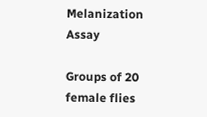Melanization Assay

Groups of 20 female flies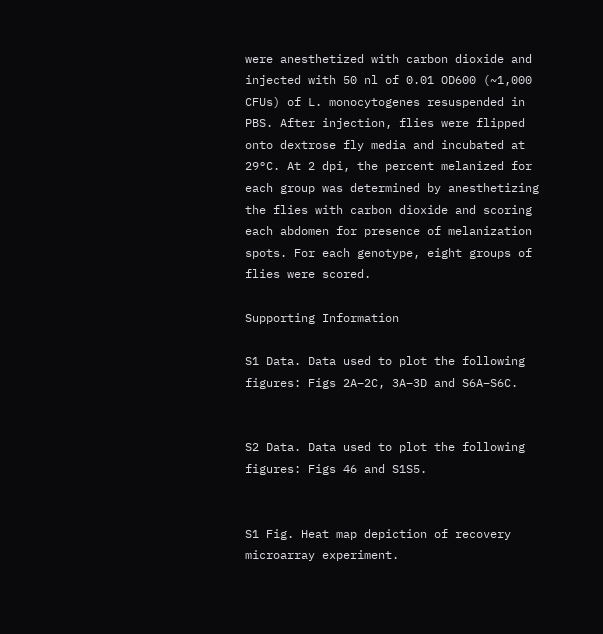were anesthetized with carbon dioxide and injected with 50 nl of 0.01 OD600 (~1,000 CFUs) of L. monocytogenes resuspended in PBS. After injection, flies were flipped onto dextrose fly media and incubated at 29°C. At 2 dpi, the percent melanized for each group was determined by anesthetizing the flies with carbon dioxide and scoring each abdomen for presence of melanization spots. For each genotype, eight groups of flies were scored.

Supporting Information

S1 Data. Data used to plot the following figures: Figs 2A–2C, 3A–3D and S6A–S6C.


S2 Data. Data used to plot the following figures: Figs 46 and S1S5.


S1 Fig. Heat map depiction of recovery microarray experiment.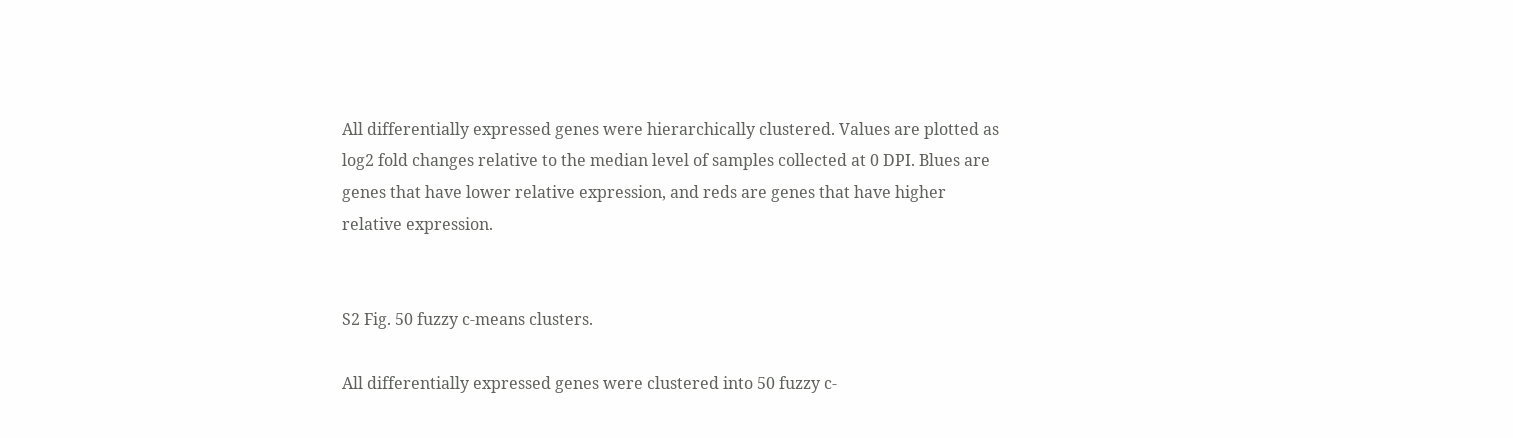All differentially expressed genes were hierarchically clustered. Values are plotted as log2 fold changes relative to the median level of samples collected at 0 DPI. Blues are genes that have lower relative expression, and reds are genes that have higher relative expression.


S2 Fig. 50 fuzzy c-means clusters.

All differentially expressed genes were clustered into 50 fuzzy c-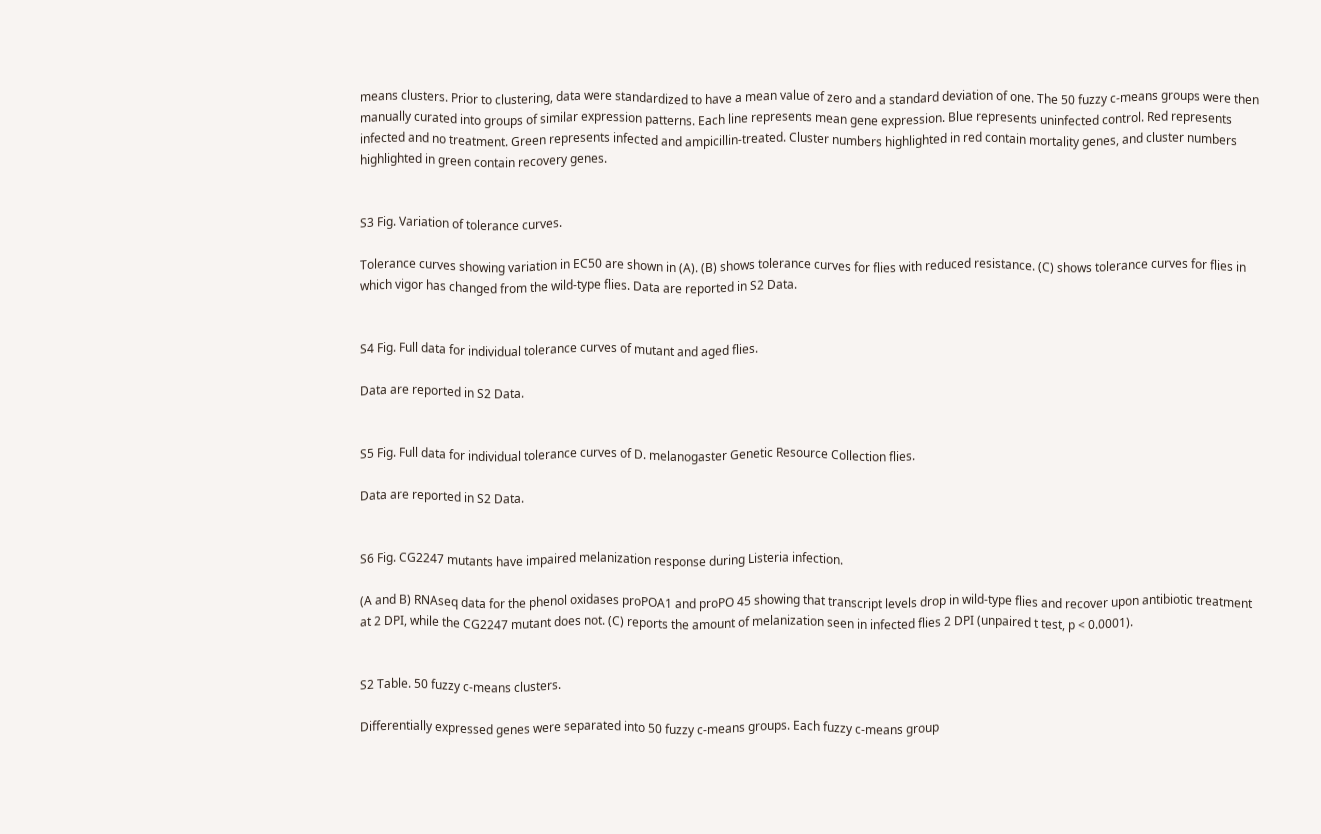means clusters. Prior to clustering, data were standardized to have a mean value of zero and a standard deviation of one. The 50 fuzzy c-means groups were then manually curated into groups of similar expression patterns. Each line represents mean gene expression. Blue represents uninfected control. Red represents infected and no treatment. Green represents infected and ampicillin-treated. Cluster numbers highlighted in red contain mortality genes, and cluster numbers highlighted in green contain recovery genes.


S3 Fig. Variation of tolerance curves.

Tolerance curves showing variation in EC50 are shown in (A). (B) shows tolerance curves for flies with reduced resistance. (C) shows tolerance curves for flies in which vigor has changed from the wild-type flies. Data are reported in S2 Data.


S4 Fig. Full data for individual tolerance curves of mutant and aged flies.

Data are reported in S2 Data.


S5 Fig. Full data for individual tolerance curves of D. melanogaster Genetic Resource Collection flies.

Data are reported in S2 Data.


S6 Fig. CG2247 mutants have impaired melanization response during Listeria infection.

(A and B) RNAseq data for the phenol oxidases proPOA1 and proPO 45 showing that transcript levels drop in wild-type flies and recover upon antibiotic treatment at 2 DPI, while the CG2247 mutant does not. (C) reports the amount of melanization seen in infected flies 2 DPI (unpaired t test, p < 0.0001).


S2 Table. 50 fuzzy c-means clusters.

Differentially expressed genes were separated into 50 fuzzy c-means groups. Each fuzzy c-means group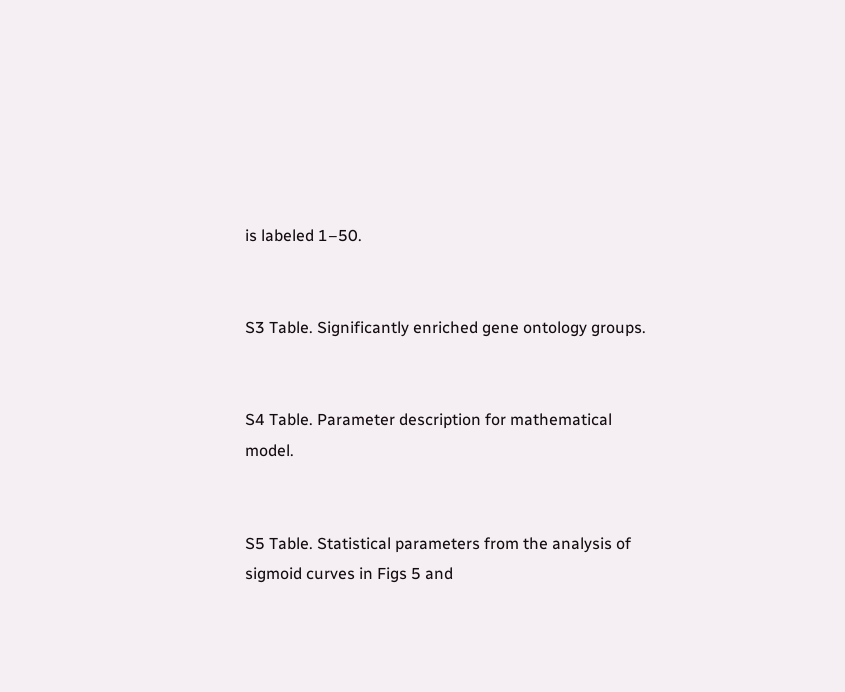is labeled 1–50.


S3 Table. Significantly enriched gene ontology groups.


S4 Table. Parameter description for mathematical model.


S5 Table. Statistical parameters from the analysis of sigmoid curves in Figs 5 and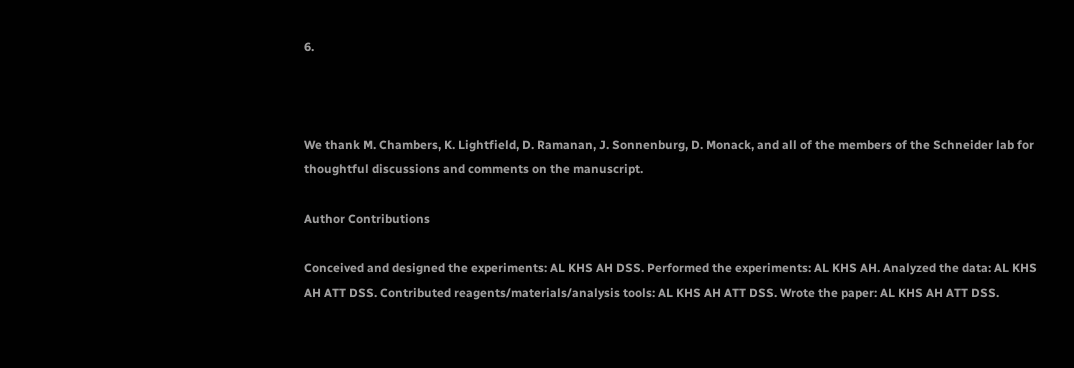6.



We thank M. Chambers, K. Lightfield, D. Ramanan, J. Sonnenburg, D. Monack, and all of the members of the Schneider lab for thoughtful discussions and comments on the manuscript.

Author Contributions

Conceived and designed the experiments: AL KHS AH DSS. Performed the experiments: AL KHS AH. Analyzed the data: AL KHS AH ATT DSS. Contributed reagents/materials/analysis tools: AL KHS AH ATT DSS. Wrote the paper: AL KHS AH ATT DSS.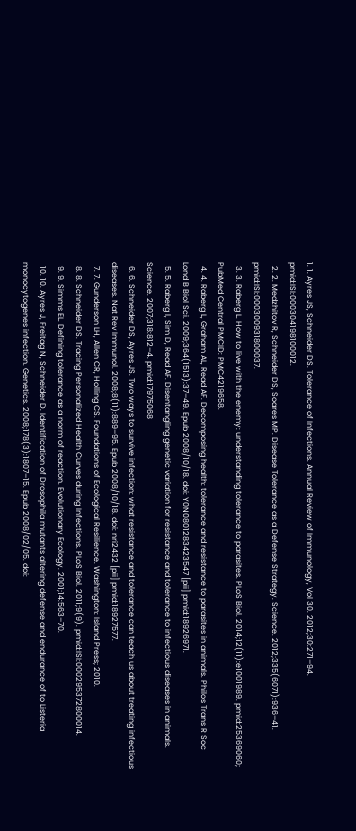1. 1. Ayres JS, Schneider DS. Tolerance of Infections. Annual Review of Immunology, Vol 30. 2012;30:271–94. pmid:ISI:000304198100012.
  2. 2. Medzhitov R, Schneider DS, Soares MP. Disease Tolerance as a Defense Strategy. Science. 2012;335(6071):936–41. pmid:ISI:000300931800037.
  3. 3. Raberg L. How to live with the enemy: understanding tolerance to parasites. PLoS Biol. 2014;12(11):e1001989. pmid:25369060; PubMed Central PMCID: PMC4219658.
  4. 4. Raberg L, Graham AL, Read AF. Decomposing health: tolerance and resistance to parasites in animals. Philos Trans R Soc Lond B Biol Sci. 2009;364(1513):37–49. Epub 2008/10/18. doi: Y0N0801283423547 [pii] pmid:18926971.
  5. 5. Raberg l, Sim D, Read AF. Disentangling genetic variation for resistance and tolerance to infectious diseases in animals. Science. 2007;318:812–4. pmid:17975068
  6. 6. Schneider DS, Ayres JS. Two ways to survive infection: what resistance and tolerance can teach us about treating infectious diseases. Nat Rev Immunol. 2008;8(11):889–95. Epub 2008/10/18. doi: nri2432 [pii] pmid:18927577.
  7. 7. Gunderson LH, Allen CR, Holling CS. Foundations of Ecological Resilience. Washington: Island Press; 2010.
  8. 8. Schneider DS. Tracing Personalized Health Curves during Infections. PLoS Biol. 2011;9(9). pmid:ISI:000295372800014.
  9. 9. Simms EL. Defining tolerance as a norm of reaction. Evolutionary Ecology. 2001;14:563–70.
  10. 10. Ayres J, Freitag N, Schneider D. Identification of Drosophila mutants altering defense and endurance of to Listeria monocytogenes infection. Genetics. 2008;178(3):1807–15. Epub 2008/02/05. doi: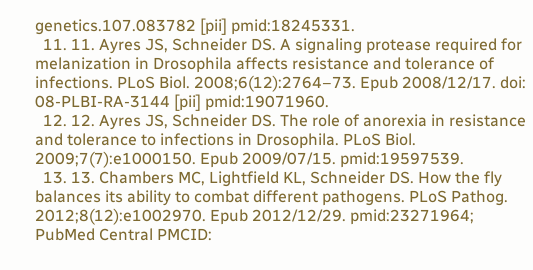genetics.107.083782 [pii] pmid:18245331.
  11. 11. Ayres JS, Schneider DS. A signaling protease required for melanization in Drosophila affects resistance and tolerance of infections. PLoS Biol. 2008;6(12):2764–73. Epub 2008/12/17. doi: 08-PLBI-RA-3144 [pii] pmid:19071960.
  12. 12. Ayres JS, Schneider DS. The role of anorexia in resistance and tolerance to infections in Drosophila. PLoS Biol. 2009;7(7):e1000150. Epub 2009/07/15. pmid:19597539.
  13. 13. Chambers MC, Lightfield KL, Schneider DS. How the fly balances its ability to combat different pathogens. PLoS Pathog. 2012;8(12):e1002970. Epub 2012/12/29. pmid:23271964; PubMed Central PMCID: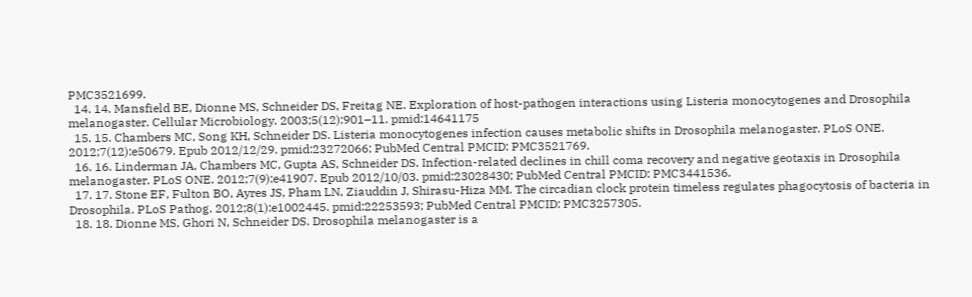PMC3521699.
  14. 14. Mansfield BE, Dionne MS, Schneider DS, Freitag NE. Exploration of host-pathogen interactions using Listeria monocytogenes and Drosophila melanogaster. Cellular Microbiology. 2003;5(12):901–11. pmid:14641175
  15. 15. Chambers MC, Song KH, Schneider DS. Listeria monocytogenes infection causes metabolic shifts in Drosophila melanogaster. PLoS ONE. 2012;7(12):e50679. Epub 2012/12/29. pmid:23272066; PubMed Central PMCID: PMC3521769.
  16. 16. Linderman JA, Chambers MC, Gupta AS, Schneider DS. Infection-related declines in chill coma recovery and negative geotaxis in Drosophila melanogaster. PLoS ONE. 2012;7(9):e41907. Epub 2012/10/03. pmid:23028430; PubMed Central PMCID: PMC3441536.
  17. 17. Stone EF, Fulton BO, Ayres JS, Pham LN, Ziauddin J, Shirasu-Hiza MM. The circadian clock protein timeless regulates phagocytosis of bacteria in Drosophila. PLoS Pathog. 2012;8(1):e1002445. pmid:22253593; PubMed Central PMCID: PMC3257305.
  18. 18. Dionne MS, Ghori N, Schneider DS. Drosophila melanogaster is a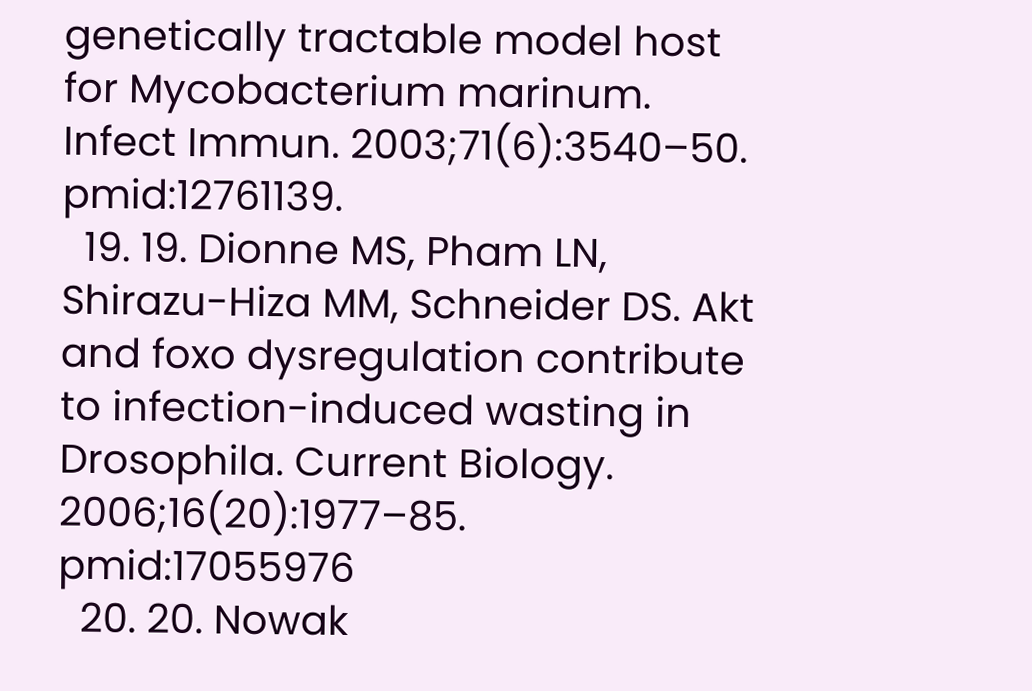genetically tractable model host for Mycobacterium marinum. Infect Immun. 2003;71(6):3540–50. pmid:12761139.
  19. 19. Dionne MS, Pham LN, Shirazu-Hiza MM, Schneider DS. Akt and foxo dysregulation contribute to infection-induced wasting in Drosophila. Current Biology. 2006;16(20):1977–85. pmid:17055976
  20. 20. Nowak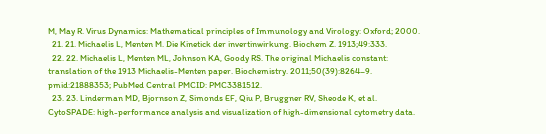M, May R. Virus Dynamics: Mathematical principles of Immunology and Virology: Oxford; 2000.
  21. 21. Michaelis L, Menten M. Die Kinetick der invertinwirkung. Biochem Z. 1913;49:333.
  22. 22. Michaelis L, Menten ML, Johnson KA, Goody RS. The original Michaelis constant: translation of the 1913 Michaelis-Menten paper. Biochemistry. 2011;50(39):8264–9. pmid:21888353; PubMed Central PMCID: PMC3381512.
  23. 23. Linderman MD, Bjornson Z, Simonds EF, Qiu P, Bruggner RV, Sheode K, et al. CytoSPADE: high-performance analysis and visualization of high-dimensional cytometry data.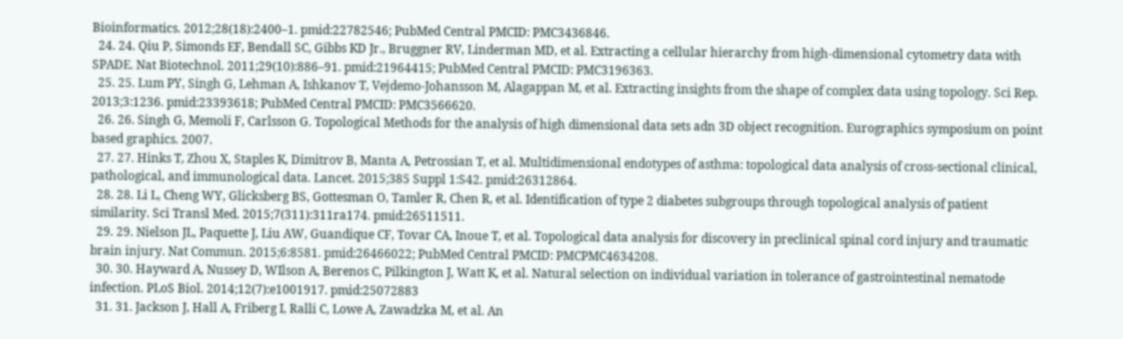Bioinformatics. 2012;28(18):2400–1. pmid:22782546; PubMed Central PMCID: PMC3436846.
  24. 24. Qiu P, Simonds EF, Bendall SC, Gibbs KD Jr., Bruggner RV, Linderman MD, et al. Extracting a cellular hierarchy from high-dimensional cytometry data with SPADE. Nat Biotechnol. 2011;29(10):886–91. pmid:21964415; PubMed Central PMCID: PMC3196363.
  25. 25. Lum PY, Singh G, Lehman A, Ishkanov T, Vejdemo-Johansson M, Alagappan M, et al. Extracting insights from the shape of complex data using topology. Sci Rep. 2013;3:1236. pmid:23393618; PubMed Central PMCID: PMC3566620.
  26. 26. Singh G, Memoli F, Carlsson G. Topological Methods for the analysis of high dimensional data sets adn 3D object recognition. Eurographics symposium on point based graphics. 2007.
  27. 27. Hinks T, Zhou X, Staples K, Dimitrov B, Manta A, Petrossian T, et al. Multidimensional endotypes of asthma: topological data analysis of cross-sectional clinical, pathological, and immunological data. Lancet. 2015;385 Suppl 1:S42. pmid:26312864.
  28. 28. Li L, Cheng WY, Glicksberg BS, Gottesman O, Tamler R, Chen R, et al. Identification of type 2 diabetes subgroups through topological analysis of patient similarity. Sci Transl Med. 2015;7(311):311ra174. pmid:26511511.
  29. 29. Nielson JL, Paquette J, Liu AW, Guandique CF, Tovar CA, Inoue T, et al. Topological data analysis for discovery in preclinical spinal cord injury and traumatic brain injury. Nat Commun. 2015;6:8581. pmid:26466022; PubMed Central PMCID: PMCPMC4634208.
  30. 30. Hayward A, Nussey D, WIlson A, Berenos C, Pilkington J, Watt K, et al. Natural selection on individual variation in tolerance of gastrointestinal nematode infection. PLoS Biol. 2014;12(7):e1001917. pmid:25072883
  31. 31. Jackson J, Hall A, Friberg I, Ralli C, Lowe A, Zawadzka M, et al. An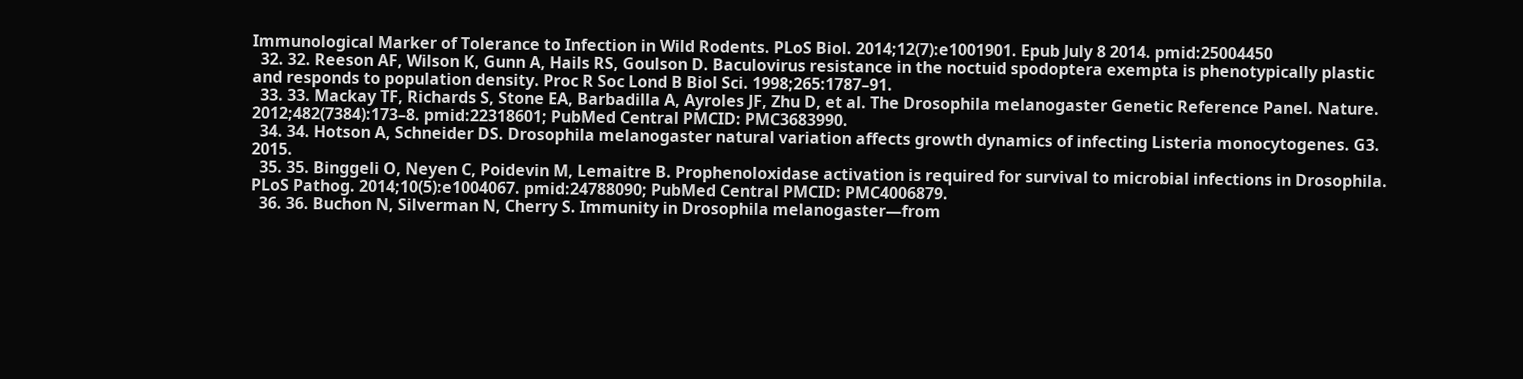Immunological Marker of Tolerance to Infection in Wild Rodents. PLoS Biol. 2014;12(7):e1001901. Epub July 8 2014. pmid:25004450
  32. 32. Reeson AF, Wilson K, Gunn A, Hails RS, Goulson D. Baculovirus resistance in the noctuid spodoptera exempta is phenotypically plastic and responds to population density. Proc R Soc Lond B Biol Sci. 1998;265:1787–91.
  33. 33. Mackay TF, Richards S, Stone EA, Barbadilla A, Ayroles JF, Zhu D, et al. The Drosophila melanogaster Genetic Reference Panel. Nature. 2012;482(7384):173–8. pmid:22318601; PubMed Central PMCID: PMC3683990.
  34. 34. Hotson A, Schneider DS. Drosophila melanogaster natural variation affects growth dynamics of infecting Listeria monocytogenes. G3. 2015.
  35. 35. Binggeli O, Neyen C, Poidevin M, Lemaitre B. Prophenoloxidase activation is required for survival to microbial infections in Drosophila. PLoS Pathog. 2014;10(5):e1004067. pmid:24788090; PubMed Central PMCID: PMC4006879.
  36. 36. Buchon N, Silverman N, Cherry S. Immunity in Drosophila melanogaster—from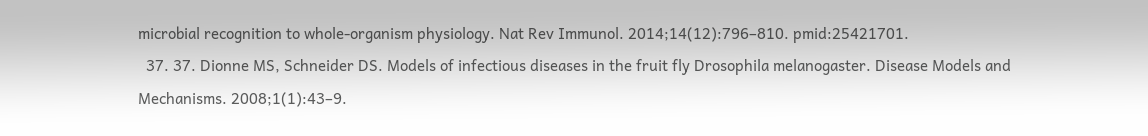microbial recognition to whole-organism physiology. Nat Rev Immunol. 2014;14(12):796–810. pmid:25421701.
  37. 37. Dionne MS, Schneider DS. Models of infectious diseases in the fruit fly Drosophila melanogaster. Disease Models and Mechanisms. 2008;1(1):43–9.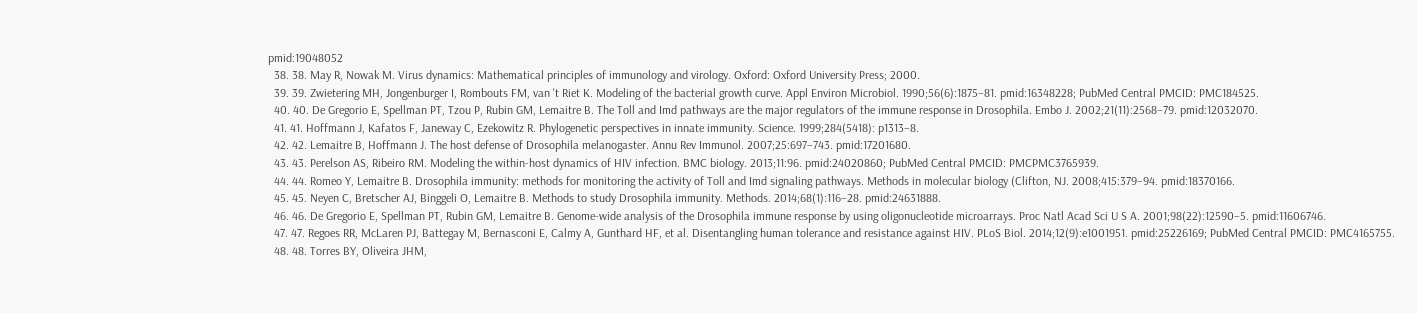pmid:19048052
  38. 38. May R, Nowak M. Virus dynamics: Mathematical principles of immunology and virology. Oxford: Oxford University Press; 2000.
  39. 39. Zwietering MH, Jongenburger I, Rombouts FM, van 't Riet K. Modeling of the bacterial growth curve. Appl Environ Microbiol. 1990;56(6):1875–81. pmid:16348228; PubMed Central PMCID: PMC184525.
  40. 40. De Gregorio E, Spellman PT, Tzou P, Rubin GM, Lemaitre B. The Toll and Imd pathways are the major regulators of the immune response in Drosophila. Embo J. 2002;21(11):2568–79. pmid:12032070.
  41. 41. Hoffmann J, Kafatos F, Janeway C, Ezekowitz R. Phylogenetic perspectives in innate immunity. Science. 1999;284(5418): p1313–8.
  42. 42. Lemaitre B, Hoffmann J. The host defense of Drosophila melanogaster. Annu Rev Immunol. 2007;25:697–743. pmid:17201680.
  43. 43. Perelson AS, Ribeiro RM. Modeling the within-host dynamics of HIV infection. BMC biology. 2013;11:96. pmid:24020860; PubMed Central PMCID: PMCPMC3765939.
  44. 44. Romeo Y, Lemaitre B. Drosophila immunity: methods for monitoring the activity of Toll and Imd signaling pathways. Methods in molecular biology (Clifton, NJ. 2008;415:379–94. pmid:18370166.
  45. 45. Neyen C, Bretscher AJ, Binggeli O, Lemaitre B. Methods to study Drosophila immunity. Methods. 2014;68(1):116–28. pmid:24631888.
  46. 46. De Gregorio E, Spellman PT, Rubin GM, Lemaitre B. Genome-wide analysis of the Drosophila immune response by using oligonucleotide microarrays. Proc Natl Acad Sci U S A. 2001;98(22):12590–5. pmid:11606746.
  47. 47. Regoes RR, McLaren PJ, Battegay M, Bernasconi E, Calmy A, Gunthard HF, et al. Disentangling human tolerance and resistance against HIV. PLoS Biol. 2014;12(9):e1001951. pmid:25226169; PubMed Central PMCID: PMC4165755.
  48. 48. Torres BY, Oliveira JHM,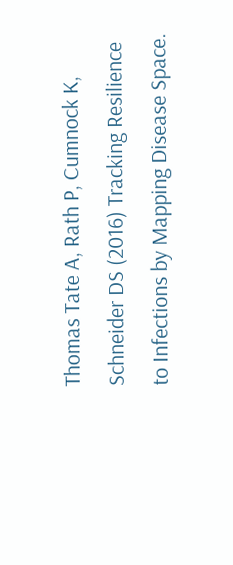Thomas Tate A, Rath P, Cumnock K, Schneider DS (2016) Tracking Resilience to Infections by Mapping Disease Space.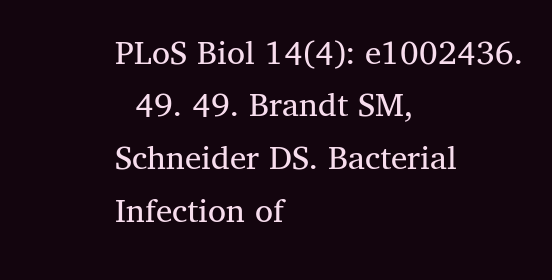PLoS Biol 14(4): e1002436.
  49. 49. Brandt SM, Schneider DS. Bacterial Infection of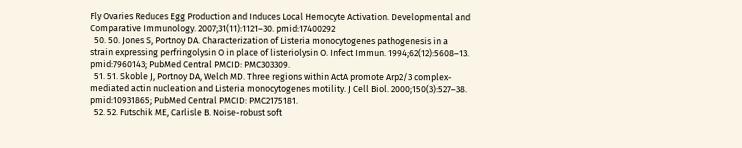Fly Ovaries Reduces Egg Production and Induces Local Hemocyte Activation. Developmental and Comparative Immunology. 2007;31(11):1121–30. pmid:17400292
  50. 50. Jones S, Portnoy DA. Characterization of Listeria monocytogenes pathogenesis in a strain expressing perfringolysin O in place of listeriolysin O. Infect Immun. 1994;62(12):5608–13. pmid:7960143; PubMed Central PMCID: PMC303309.
  51. 51. Skoble J, Portnoy DA, Welch MD. Three regions within ActA promote Arp2/3 complex-mediated actin nucleation and Listeria monocytogenes motility. J Cell Biol. 2000;150(3):527–38. pmid:10931865; PubMed Central PMCID: PMC2175181.
  52. 52. Futschik ME, Carlisle B. Noise-robust soft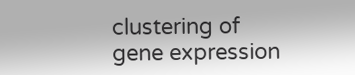clustering of gene expression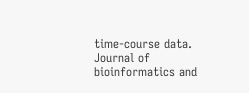time-course data. Journal of bioinformatics and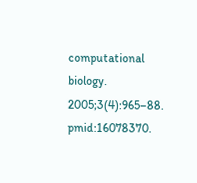computational biology. 2005;3(4):965–88. pmid:16078370.